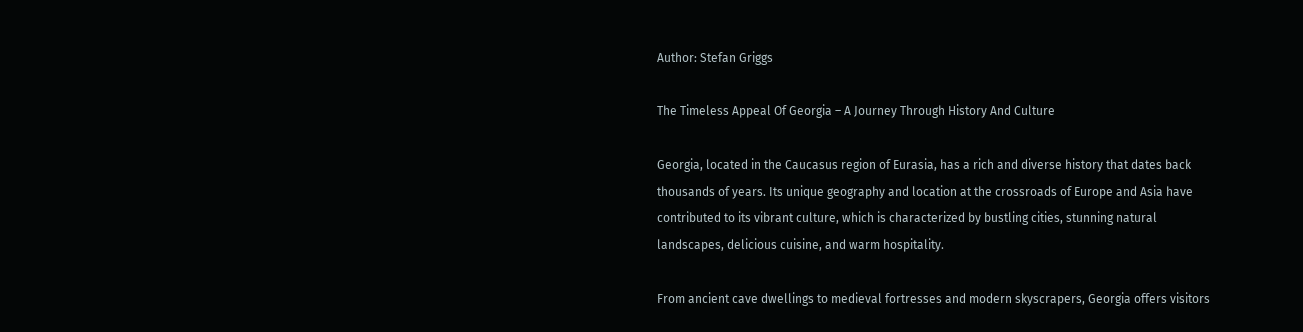Author: Stefan Griggs

The Timeless Appeal Of Georgia – A Journey Through History And Culture

Georgia, located in the Caucasus region of Eurasia, has a rich and diverse history that dates back thousands of years. Its unique geography and location at the crossroads of Europe and Asia have contributed to its vibrant culture, which is characterized by bustling cities, stunning natural landscapes, delicious cuisine, and warm hospitality.

From ancient cave dwellings to medieval fortresses and modern skyscrapers, Georgia offers visitors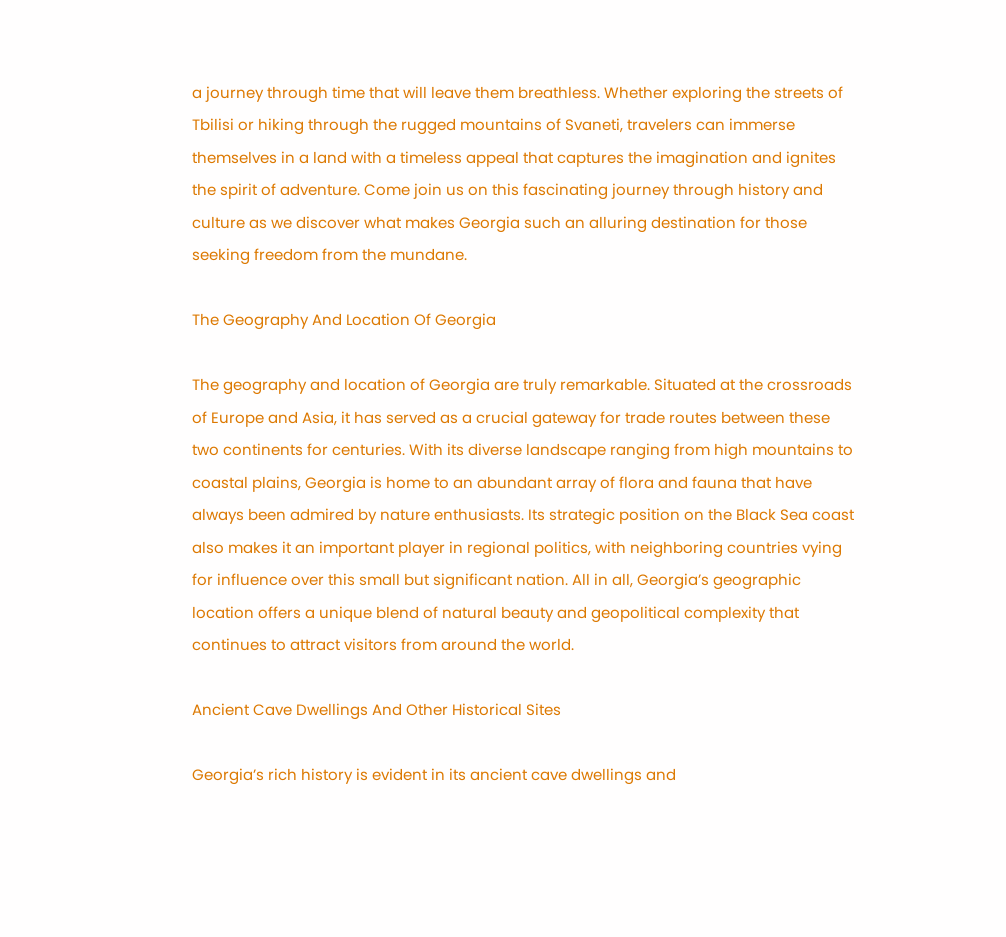a journey through time that will leave them breathless. Whether exploring the streets of Tbilisi or hiking through the rugged mountains of Svaneti, travelers can immerse themselves in a land with a timeless appeal that captures the imagination and ignites the spirit of adventure. Come join us on this fascinating journey through history and culture as we discover what makes Georgia such an alluring destination for those seeking freedom from the mundane.

The Geography And Location Of Georgia

The geography and location of Georgia are truly remarkable. Situated at the crossroads of Europe and Asia, it has served as a crucial gateway for trade routes between these two continents for centuries. With its diverse landscape ranging from high mountains to coastal plains, Georgia is home to an abundant array of flora and fauna that have always been admired by nature enthusiasts. Its strategic position on the Black Sea coast also makes it an important player in regional politics, with neighboring countries vying for influence over this small but significant nation. All in all, Georgia’s geographic location offers a unique blend of natural beauty and geopolitical complexity that continues to attract visitors from around the world.

Ancient Cave Dwellings And Other Historical Sites

Georgia’s rich history is evident in its ancient cave dwellings and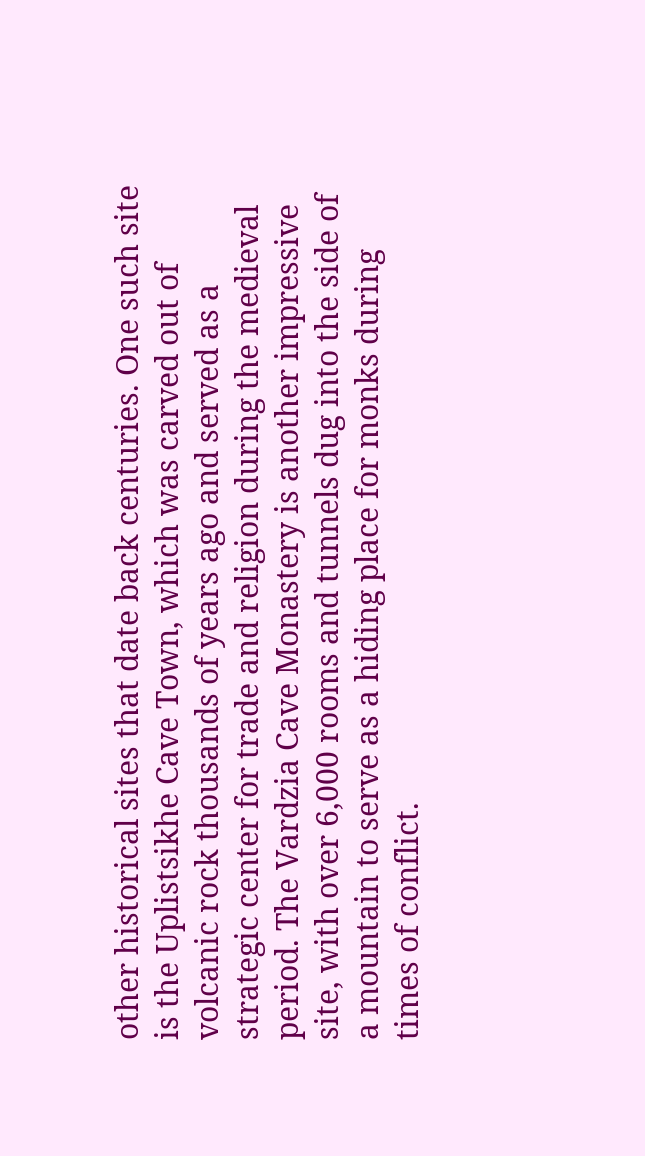other historical sites that date back centuries. One such site is the Uplistsikhe Cave Town, which was carved out of volcanic rock thousands of years ago and served as a strategic center for trade and religion during the medieval period. The Vardzia Cave Monastery is another impressive site, with over 6,000 rooms and tunnels dug into the side of a mountain to serve as a hiding place for monks during times of conflict.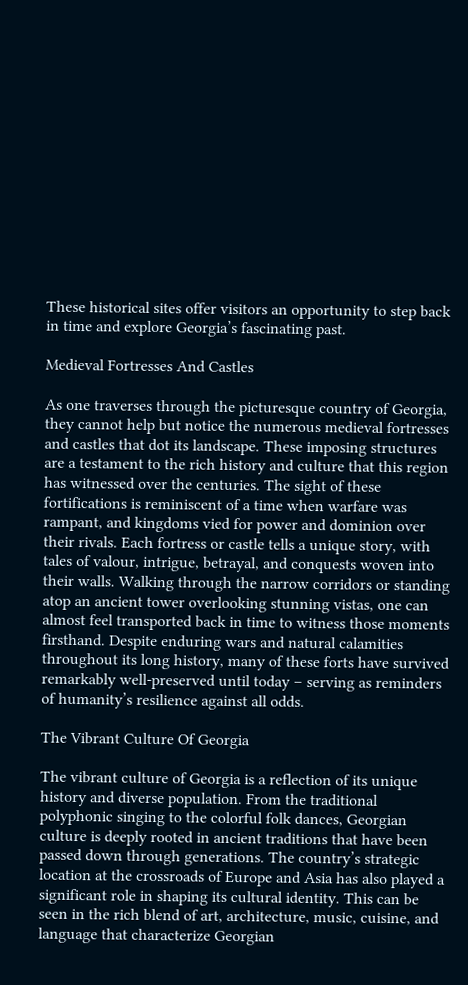These historical sites offer visitors an opportunity to step back in time and explore Georgia’s fascinating past.

Medieval Fortresses And Castles

As one traverses through the picturesque country of Georgia, they cannot help but notice the numerous medieval fortresses and castles that dot its landscape. These imposing structures are a testament to the rich history and culture that this region has witnessed over the centuries. The sight of these fortifications is reminiscent of a time when warfare was rampant, and kingdoms vied for power and dominion over their rivals. Each fortress or castle tells a unique story, with tales of valour, intrigue, betrayal, and conquests woven into their walls. Walking through the narrow corridors or standing atop an ancient tower overlooking stunning vistas, one can almost feel transported back in time to witness those moments firsthand. Despite enduring wars and natural calamities throughout its long history, many of these forts have survived remarkably well-preserved until today – serving as reminders of humanity’s resilience against all odds.

The Vibrant Culture Of Georgia

The vibrant culture of Georgia is a reflection of its unique history and diverse population. From the traditional polyphonic singing to the colorful folk dances, Georgian culture is deeply rooted in ancient traditions that have been passed down through generations. The country’s strategic location at the crossroads of Europe and Asia has also played a significant role in shaping its cultural identity. This can be seen in the rich blend of art, architecture, music, cuisine, and language that characterize Georgian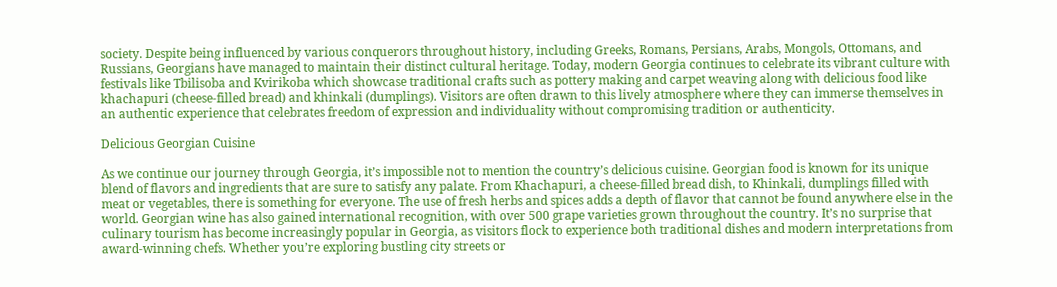society. Despite being influenced by various conquerors throughout history, including Greeks, Romans, Persians, Arabs, Mongols, Ottomans, and Russians, Georgians have managed to maintain their distinct cultural heritage. Today, modern Georgia continues to celebrate its vibrant culture with festivals like Tbilisoba and Kvirikoba which showcase traditional crafts such as pottery making and carpet weaving along with delicious food like khachapuri (cheese-filled bread) and khinkali (dumplings). Visitors are often drawn to this lively atmosphere where they can immerse themselves in an authentic experience that celebrates freedom of expression and individuality without compromising tradition or authenticity.

Delicious Georgian Cuisine

As we continue our journey through Georgia, it’s impossible not to mention the country’s delicious cuisine. Georgian food is known for its unique blend of flavors and ingredients that are sure to satisfy any palate. From Khachapuri, a cheese-filled bread dish, to Khinkali, dumplings filled with meat or vegetables, there is something for everyone. The use of fresh herbs and spices adds a depth of flavor that cannot be found anywhere else in the world. Georgian wine has also gained international recognition, with over 500 grape varieties grown throughout the country. It’s no surprise that culinary tourism has become increasingly popular in Georgia, as visitors flock to experience both traditional dishes and modern interpretations from award-winning chefs. Whether you’re exploring bustling city streets or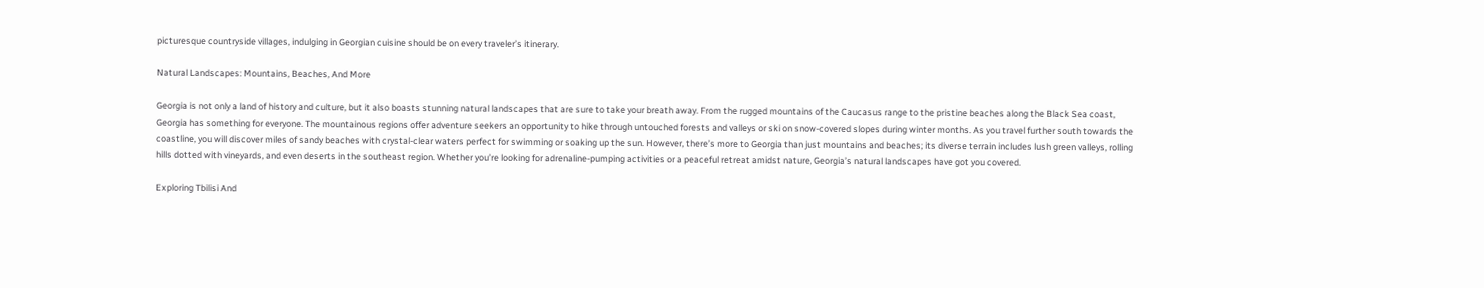picturesque countryside villages, indulging in Georgian cuisine should be on every traveler’s itinerary.

Natural Landscapes: Mountains, Beaches, And More

Georgia is not only a land of history and culture, but it also boasts stunning natural landscapes that are sure to take your breath away. From the rugged mountains of the Caucasus range to the pristine beaches along the Black Sea coast, Georgia has something for everyone. The mountainous regions offer adventure seekers an opportunity to hike through untouched forests and valleys or ski on snow-covered slopes during winter months. As you travel further south towards the coastline, you will discover miles of sandy beaches with crystal-clear waters perfect for swimming or soaking up the sun. However, there’s more to Georgia than just mountains and beaches; its diverse terrain includes lush green valleys, rolling hills dotted with vineyards, and even deserts in the southeast region. Whether you’re looking for adrenaline-pumping activities or a peaceful retreat amidst nature, Georgia’s natural landscapes have got you covered.

Exploring Tbilisi And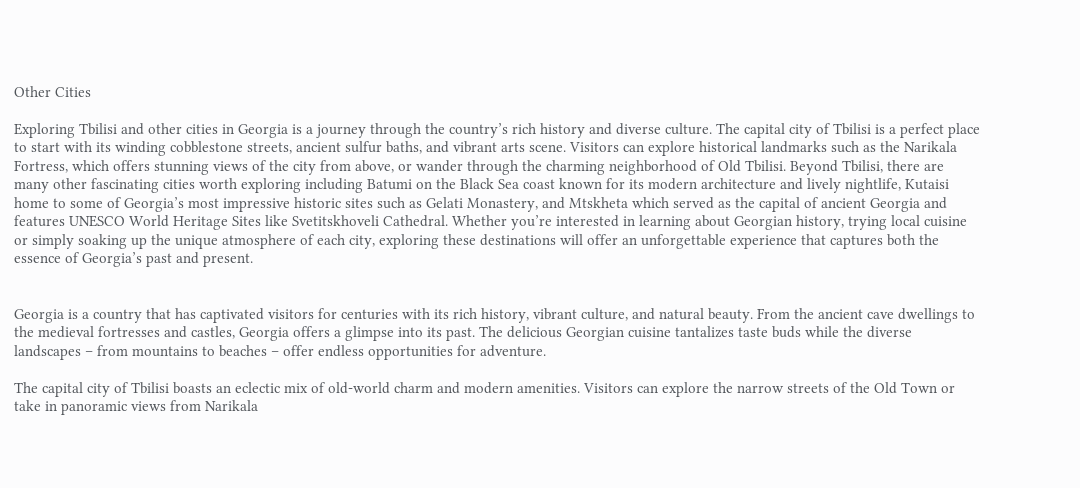Other Cities

Exploring Tbilisi and other cities in Georgia is a journey through the country’s rich history and diverse culture. The capital city of Tbilisi is a perfect place to start with its winding cobblestone streets, ancient sulfur baths, and vibrant arts scene. Visitors can explore historical landmarks such as the Narikala Fortress, which offers stunning views of the city from above, or wander through the charming neighborhood of Old Tbilisi. Beyond Tbilisi, there are many other fascinating cities worth exploring including Batumi on the Black Sea coast known for its modern architecture and lively nightlife, Kutaisi home to some of Georgia’s most impressive historic sites such as Gelati Monastery, and Mtskheta which served as the capital of ancient Georgia and features UNESCO World Heritage Sites like Svetitskhoveli Cathedral. Whether you’re interested in learning about Georgian history, trying local cuisine or simply soaking up the unique atmosphere of each city, exploring these destinations will offer an unforgettable experience that captures both the essence of Georgia’s past and present.


Georgia is a country that has captivated visitors for centuries with its rich history, vibrant culture, and natural beauty. From the ancient cave dwellings to the medieval fortresses and castles, Georgia offers a glimpse into its past. The delicious Georgian cuisine tantalizes taste buds while the diverse landscapes – from mountains to beaches – offer endless opportunities for adventure.

The capital city of Tbilisi boasts an eclectic mix of old-world charm and modern amenities. Visitors can explore the narrow streets of the Old Town or take in panoramic views from Narikala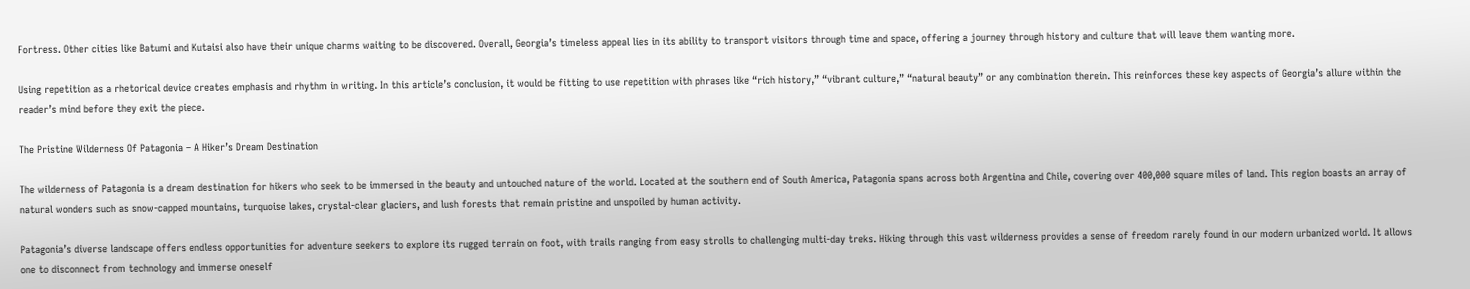Fortress. Other cities like Batumi and Kutaisi also have their unique charms waiting to be discovered. Overall, Georgia’s timeless appeal lies in its ability to transport visitors through time and space, offering a journey through history and culture that will leave them wanting more.

Using repetition as a rhetorical device creates emphasis and rhythm in writing. In this article’s conclusion, it would be fitting to use repetition with phrases like “rich history,” “vibrant culture,” “natural beauty” or any combination therein. This reinforces these key aspects of Georgia’s allure within the reader’s mind before they exit the piece.

The Pristine Wilderness Of Patagonia – A Hiker’s Dream Destination

The wilderness of Patagonia is a dream destination for hikers who seek to be immersed in the beauty and untouched nature of the world. Located at the southern end of South America, Patagonia spans across both Argentina and Chile, covering over 400,000 square miles of land. This region boasts an array of natural wonders such as snow-capped mountains, turquoise lakes, crystal-clear glaciers, and lush forests that remain pristine and unspoiled by human activity.

Patagonia’s diverse landscape offers endless opportunities for adventure seekers to explore its rugged terrain on foot, with trails ranging from easy strolls to challenging multi-day treks. Hiking through this vast wilderness provides a sense of freedom rarely found in our modern urbanized world. It allows one to disconnect from technology and immerse oneself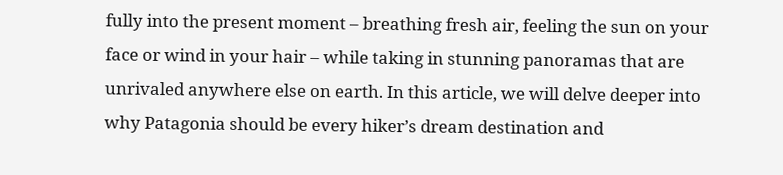fully into the present moment – breathing fresh air, feeling the sun on your face or wind in your hair – while taking in stunning panoramas that are unrivaled anywhere else on earth. In this article, we will delve deeper into why Patagonia should be every hiker’s dream destination and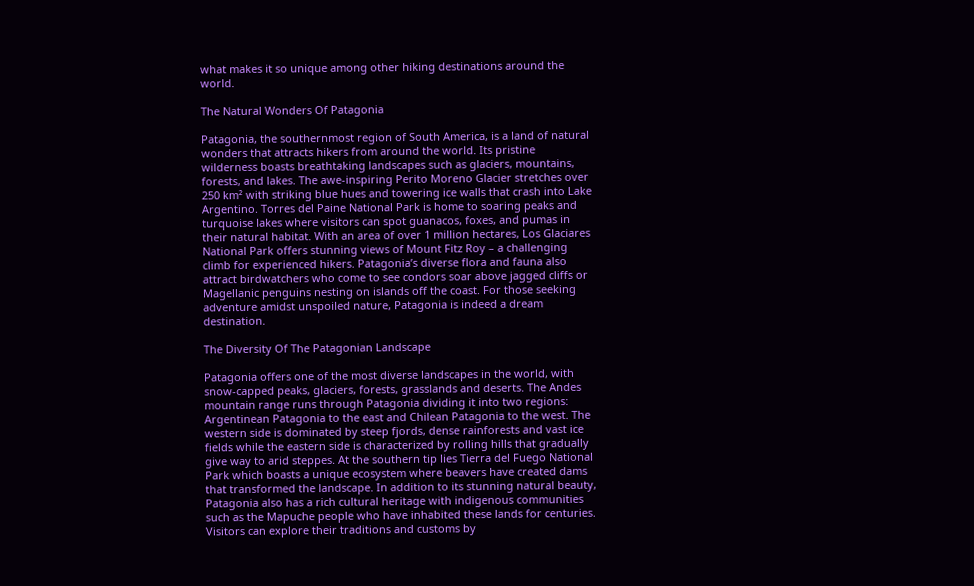what makes it so unique among other hiking destinations around the world.

The Natural Wonders Of Patagonia

Patagonia, the southernmost region of South America, is a land of natural wonders that attracts hikers from around the world. Its pristine wilderness boasts breathtaking landscapes such as glaciers, mountains, forests, and lakes. The awe-inspiring Perito Moreno Glacier stretches over 250 km² with striking blue hues and towering ice walls that crash into Lake Argentino. Torres del Paine National Park is home to soaring peaks and turquoise lakes where visitors can spot guanacos, foxes, and pumas in their natural habitat. With an area of over 1 million hectares, Los Glaciares National Park offers stunning views of Mount Fitz Roy – a challenging climb for experienced hikers. Patagonia’s diverse flora and fauna also attract birdwatchers who come to see condors soar above jagged cliffs or Magellanic penguins nesting on islands off the coast. For those seeking adventure amidst unspoiled nature, Patagonia is indeed a dream destination.

The Diversity Of The Patagonian Landscape

Patagonia offers one of the most diverse landscapes in the world, with snow-capped peaks, glaciers, forests, grasslands and deserts. The Andes mountain range runs through Patagonia dividing it into two regions: Argentinean Patagonia to the east and Chilean Patagonia to the west. The western side is dominated by steep fjords, dense rainforests and vast ice fields while the eastern side is characterized by rolling hills that gradually give way to arid steppes. At the southern tip lies Tierra del Fuego National Park which boasts a unique ecosystem where beavers have created dams that transformed the landscape. In addition to its stunning natural beauty, Patagonia also has a rich cultural heritage with indigenous communities such as the Mapuche people who have inhabited these lands for centuries. Visitors can explore their traditions and customs by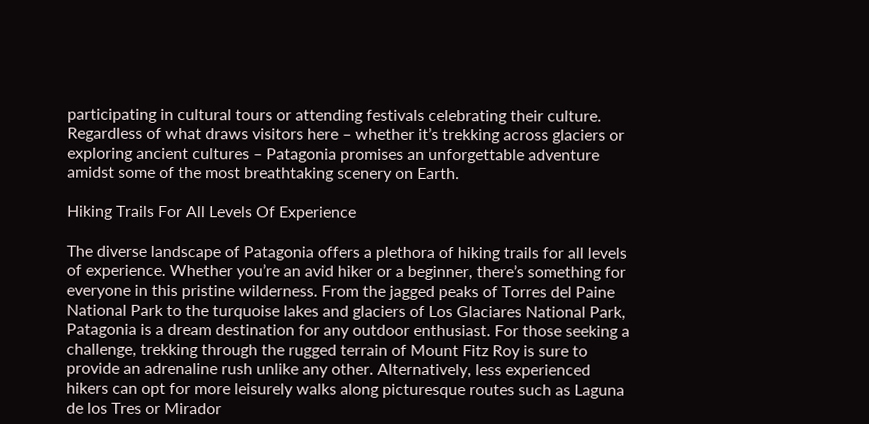participating in cultural tours or attending festivals celebrating their culture. Regardless of what draws visitors here – whether it’s trekking across glaciers or exploring ancient cultures – Patagonia promises an unforgettable adventure amidst some of the most breathtaking scenery on Earth.

Hiking Trails For All Levels Of Experience

The diverse landscape of Patagonia offers a plethora of hiking trails for all levels of experience. Whether you’re an avid hiker or a beginner, there’s something for everyone in this pristine wilderness. From the jagged peaks of Torres del Paine National Park to the turquoise lakes and glaciers of Los Glaciares National Park, Patagonia is a dream destination for any outdoor enthusiast. For those seeking a challenge, trekking through the rugged terrain of Mount Fitz Roy is sure to provide an adrenaline rush unlike any other. Alternatively, less experienced hikers can opt for more leisurely walks along picturesque routes such as Laguna de los Tres or Mirador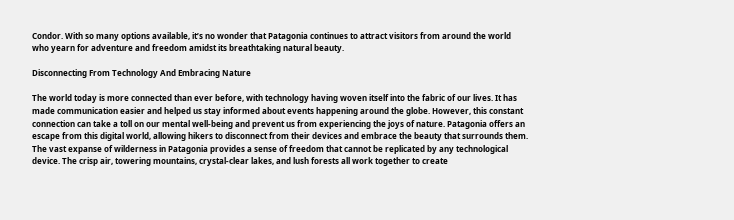Condor. With so many options available, it’s no wonder that Patagonia continues to attract visitors from around the world who yearn for adventure and freedom amidst its breathtaking natural beauty.

Disconnecting From Technology And Embracing Nature

The world today is more connected than ever before, with technology having woven itself into the fabric of our lives. It has made communication easier and helped us stay informed about events happening around the globe. However, this constant connection can take a toll on our mental well-being and prevent us from experiencing the joys of nature. Patagonia offers an escape from this digital world, allowing hikers to disconnect from their devices and embrace the beauty that surrounds them. The vast expanse of wilderness in Patagonia provides a sense of freedom that cannot be replicated by any technological device. The crisp air, towering mountains, crystal-clear lakes, and lush forests all work together to create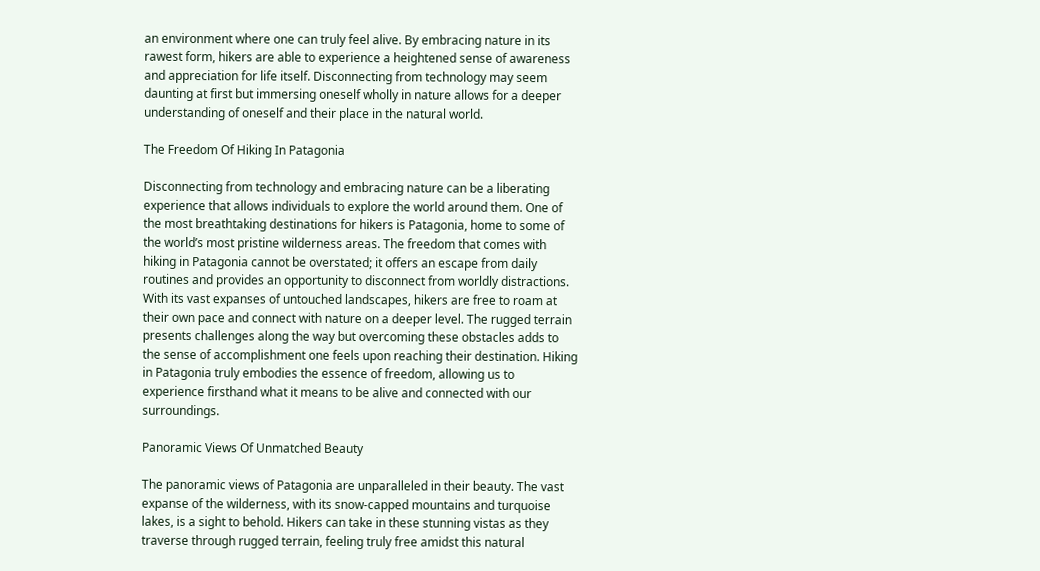an environment where one can truly feel alive. By embracing nature in its rawest form, hikers are able to experience a heightened sense of awareness and appreciation for life itself. Disconnecting from technology may seem daunting at first but immersing oneself wholly in nature allows for a deeper understanding of oneself and their place in the natural world.

The Freedom Of Hiking In Patagonia

Disconnecting from technology and embracing nature can be a liberating experience that allows individuals to explore the world around them. One of the most breathtaking destinations for hikers is Patagonia, home to some of the world’s most pristine wilderness areas. The freedom that comes with hiking in Patagonia cannot be overstated; it offers an escape from daily routines and provides an opportunity to disconnect from worldly distractions. With its vast expanses of untouched landscapes, hikers are free to roam at their own pace and connect with nature on a deeper level. The rugged terrain presents challenges along the way but overcoming these obstacles adds to the sense of accomplishment one feels upon reaching their destination. Hiking in Patagonia truly embodies the essence of freedom, allowing us to experience firsthand what it means to be alive and connected with our surroundings.

Panoramic Views Of Unmatched Beauty

The panoramic views of Patagonia are unparalleled in their beauty. The vast expanse of the wilderness, with its snow-capped mountains and turquoise lakes, is a sight to behold. Hikers can take in these stunning vistas as they traverse through rugged terrain, feeling truly free amidst this natural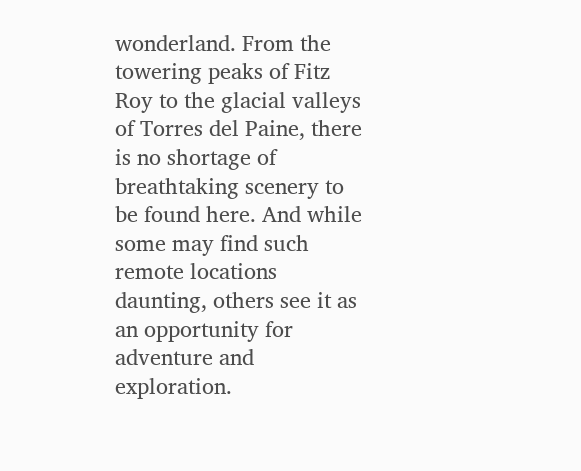wonderland. From the towering peaks of Fitz Roy to the glacial valleys of Torres del Paine, there is no shortage of breathtaking scenery to be found here. And while some may find such remote locations daunting, others see it as an opportunity for adventure and exploration.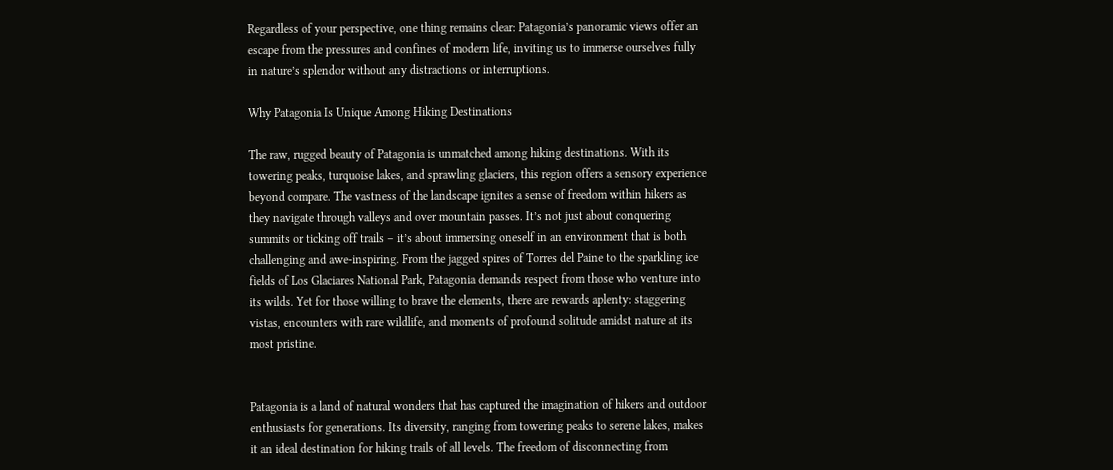Regardless of your perspective, one thing remains clear: Patagonia’s panoramic views offer an escape from the pressures and confines of modern life, inviting us to immerse ourselves fully in nature’s splendor without any distractions or interruptions.

Why Patagonia Is Unique Among Hiking Destinations

The raw, rugged beauty of Patagonia is unmatched among hiking destinations. With its towering peaks, turquoise lakes, and sprawling glaciers, this region offers a sensory experience beyond compare. The vastness of the landscape ignites a sense of freedom within hikers as they navigate through valleys and over mountain passes. It’s not just about conquering summits or ticking off trails – it’s about immersing oneself in an environment that is both challenging and awe-inspiring. From the jagged spires of Torres del Paine to the sparkling ice fields of Los Glaciares National Park, Patagonia demands respect from those who venture into its wilds. Yet for those willing to brave the elements, there are rewards aplenty: staggering vistas, encounters with rare wildlife, and moments of profound solitude amidst nature at its most pristine.


Patagonia is a land of natural wonders that has captured the imagination of hikers and outdoor enthusiasts for generations. Its diversity, ranging from towering peaks to serene lakes, makes it an ideal destination for hiking trails of all levels. The freedom of disconnecting from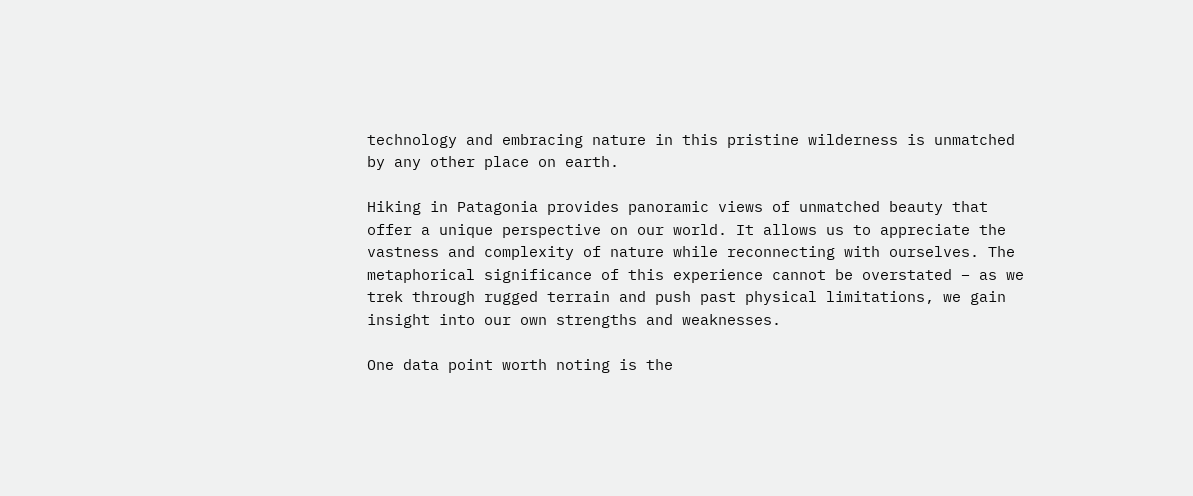technology and embracing nature in this pristine wilderness is unmatched by any other place on earth.

Hiking in Patagonia provides panoramic views of unmatched beauty that offer a unique perspective on our world. It allows us to appreciate the vastness and complexity of nature while reconnecting with ourselves. The metaphorical significance of this experience cannot be overstated – as we trek through rugged terrain and push past physical limitations, we gain insight into our own strengths and weaknesses.

One data point worth noting is the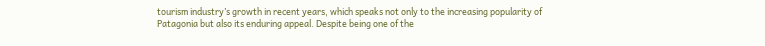tourism industry’s growth in recent years, which speaks not only to the increasing popularity of Patagonia but also its enduring appeal. Despite being one of the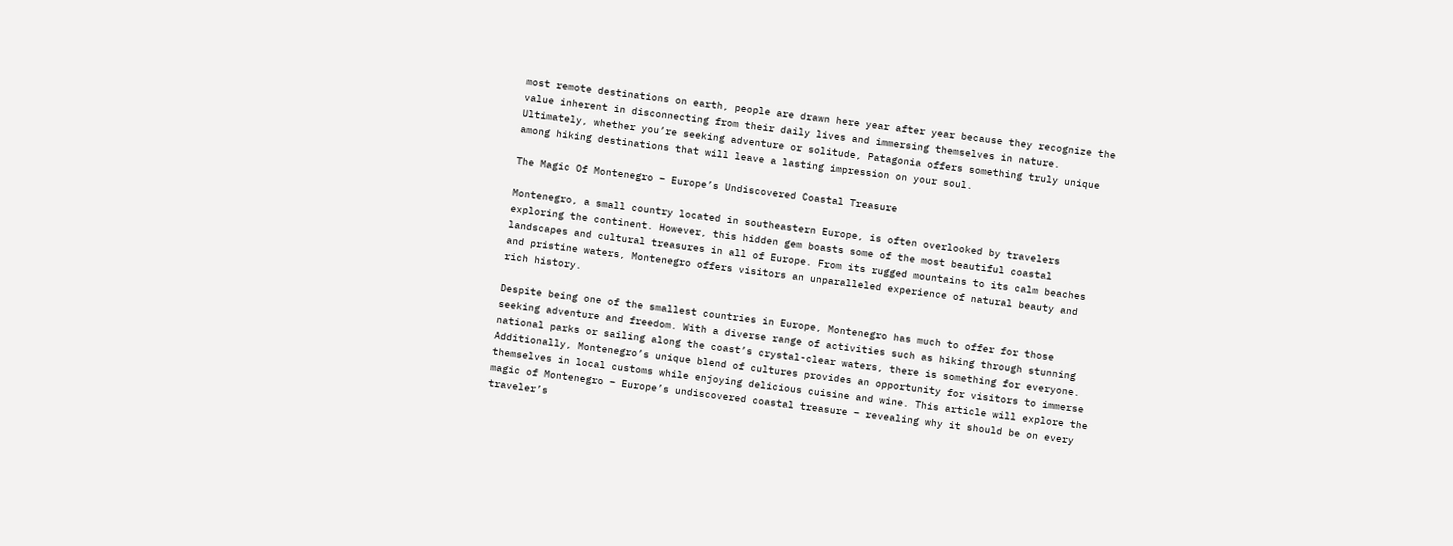most remote destinations on earth, people are drawn here year after year because they recognize the value inherent in disconnecting from their daily lives and immersing themselves in nature. Ultimately, whether you’re seeking adventure or solitude, Patagonia offers something truly unique among hiking destinations that will leave a lasting impression on your soul.

The Magic Of Montenegro – Europe’s Undiscovered Coastal Treasure

Montenegro, a small country located in southeastern Europe, is often overlooked by travelers exploring the continent. However, this hidden gem boasts some of the most beautiful coastal landscapes and cultural treasures in all of Europe. From its rugged mountains to its calm beaches and pristine waters, Montenegro offers visitors an unparalleled experience of natural beauty and rich history.

Despite being one of the smallest countries in Europe, Montenegro has much to offer for those seeking adventure and freedom. With a diverse range of activities such as hiking through stunning national parks or sailing along the coast’s crystal-clear waters, there is something for everyone. Additionally, Montenegro’s unique blend of cultures provides an opportunity for visitors to immerse themselves in local customs while enjoying delicious cuisine and wine. This article will explore the magic of Montenegro – Europe’s undiscovered coastal treasure – revealing why it should be on every traveler’s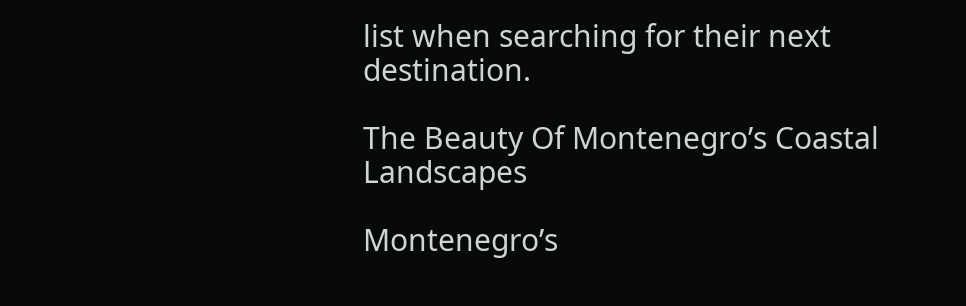list when searching for their next destination.

The Beauty Of Montenegro’s Coastal Landscapes

Montenegro’s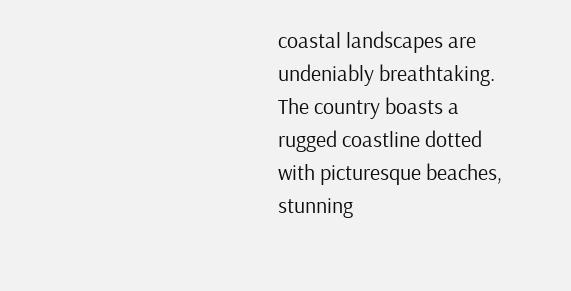coastal landscapes are undeniably breathtaking. The country boasts a rugged coastline dotted with picturesque beaches, stunning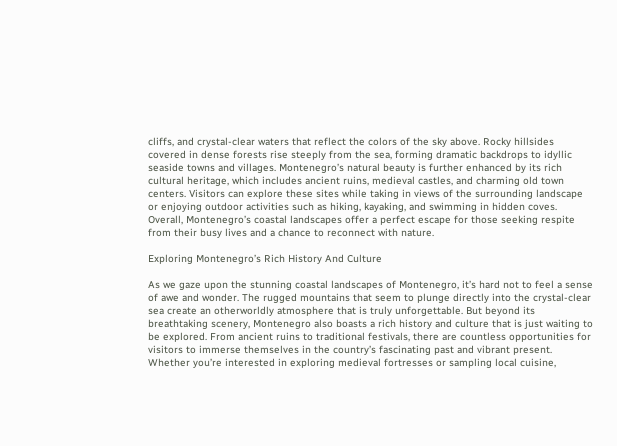cliffs, and crystal-clear waters that reflect the colors of the sky above. Rocky hillsides covered in dense forests rise steeply from the sea, forming dramatic backdrops to idyllic seaside towns and villages. Montenegro’s natural beauty is further enhanced by its rich cultural heritage, which includes ancient ruins, medieval castles, and charming old town centers. Visitors can explore these sites while taking in views of the surrounding landscape or enjoying outdoor activities such as hiking, kayaking, and swimming in hidden coves. Overall, Montenegro’s coastal landscapes offer a perfect escape for those seeking respite from their busy lives and a chance to reconnect with nature.

Exploring Montenegro’s Rich History And Culture

As we gaze upon the stunning coastal landscapes of Montenegro, it’s hard not to feel a sense of awe and wonder. The rugged mountains that seem to plunge directly into the crystal-clear sea create an otherworldly atmosphere that is truly unforgettable. But beyond its breathtaking scenery, Montenegro also boasts a rich history and culture that is just waiting to be explored. From ancient ruins to traditional festivals, there are countless opportunities for visitors to immerse themselves in the country’s fascinating past and vibrant present. Whether you’re interested in exploring medieval fortresses or sampling local cuisine,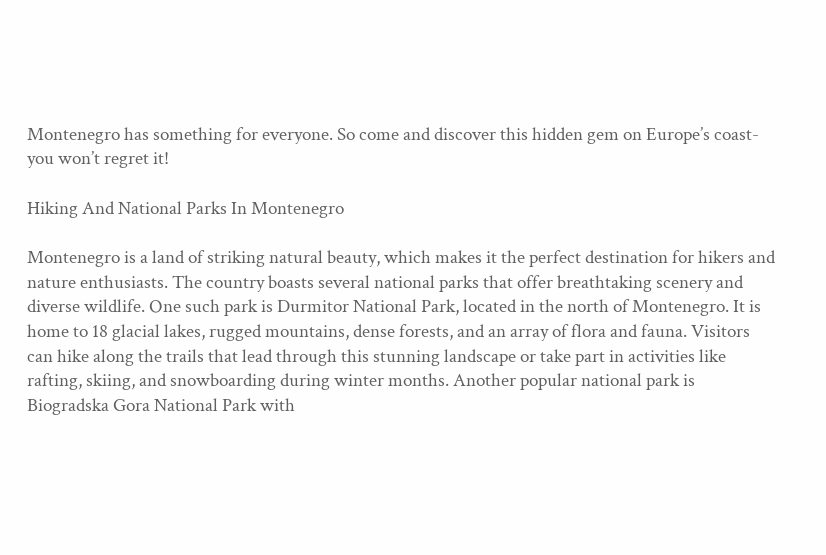Montenegro has something for everyone. So come and discover this hidden gem on Europe’s coast- you won’t regret it!

Hiking And National Parks In Montenegro

Montenegro is a land of striking natural beauty, which makes it the perfect destination for hikers and nature enthusiasts. The country boasts several national parks that offer breathtaking scenery and diverse wildlife. One such park is Durmitor National Park, located in the north of Montenegro. It is home to 18 glacial lakes, rugged mountains, dense forests, and an array of flora and fauna. Visitors can hike along the trails that lead through this stunning landscape or take part in activities like rafting, skiing, and snowboarding during winter months. Another popular national park is Biogradska Gora National Park with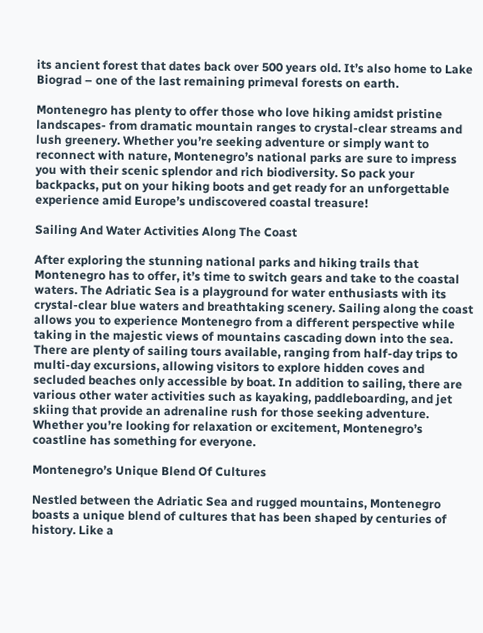its ancient forest that dates back over 500 years old. It’s also home to Lake Biograd – one of the last remaining primeval forests on earth.

Montenegro has plenty to offer those who love hiking amidst pristine landscapes- from dramatic mountain ranges to crystal-clear streams and lush greenery. Whether you’re seeking adventure or simply want to reconnect with nature, Montenegro’s national parks are sure to impress you with their scenic splendor and rich biodiversity. So pack your backpacks, put on your hiking boots and get ready for an unforgettable experience amid Europe’s undiscovered coastal treasure!

Sailing And Water Activities Along The Coast

After exploring the stunning national parks and hiking trails that Montenegro has to offer, it’s time to switch gears and take to the coastal waters. The Adriatic Sea is a playground for water enthusiasts with its crystal-clear blue waters and breathtaking scenery. Sailing along the coast allows you to experience Montenegro from a different perspective while taking in the majestic views of mountains cascading down into the sea. There are plenty of sailing tours available, ranging from half-day trips to multi-day excursions, allowing visitors to explore hidden coves and secluded beaches only accessible by boat. In addition to sailing, there are various other water activities such as kayaking, paddleboarding, and jet skiing that provide an adrenaline rush for those seeking adventure. Whether you’re looking for relaxation or excitement, Montenegro’s coastline has something for everyone.

Montenegro’s Unique Blend Of Cultures

Nestled between the Adriatic Sea and rugged mountains, Montenegro boasts a unique blend of cultures that has been shaped by centuries of history. Like a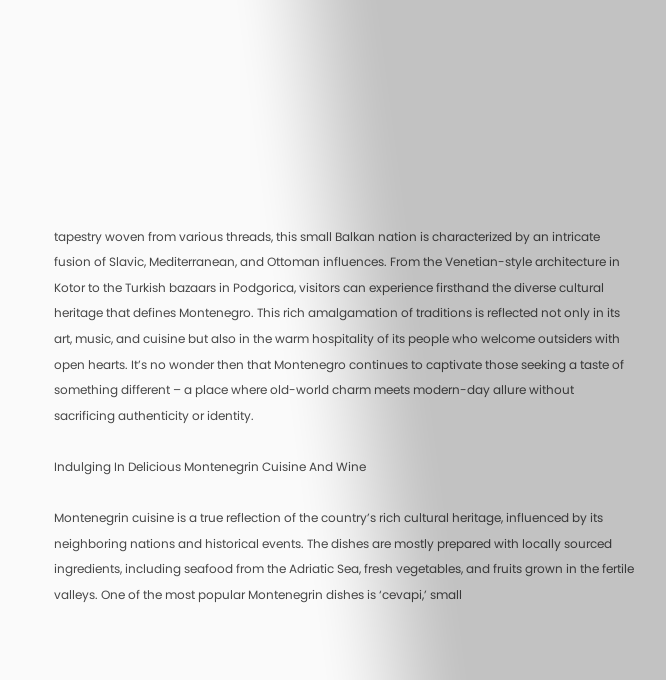tapestry woven from various threads, this small Balkan nation is characterized by an intricate fusion of Slavic, Mediterranean, and Ottoman influences. From the Venetian-style architecture in Kotor to the Turkish bazaars in Podgorica, visitors can experience firsthand the diverse cultural heritage that defines Montenegro. This rich amalgamation of traditions is reflected not only in its art, music, and cuisine but also in the warm hospitality of its people who welcome outsiders with open hearts. It’s no wonder then that Montenegro continues to captivate those seeking a taste of something different – a place where old-world charm meets modern-day allure without sacrificing authenticity or identity.

Indulging In Delicious Montenegrin Cuisine And Wine

Montenegrin cuisine is a true reflection of the country’s rich cultural heritage, influenced by its neighboring nations and historical events. The dishes are mostly prepared with locally sourced ingredients, including seafood from the Adriatic Sea, fresh vegetables, and fruits grown in the fertile valleys. One of the most popular Montenegrin dishes is ‘cevapi,’ small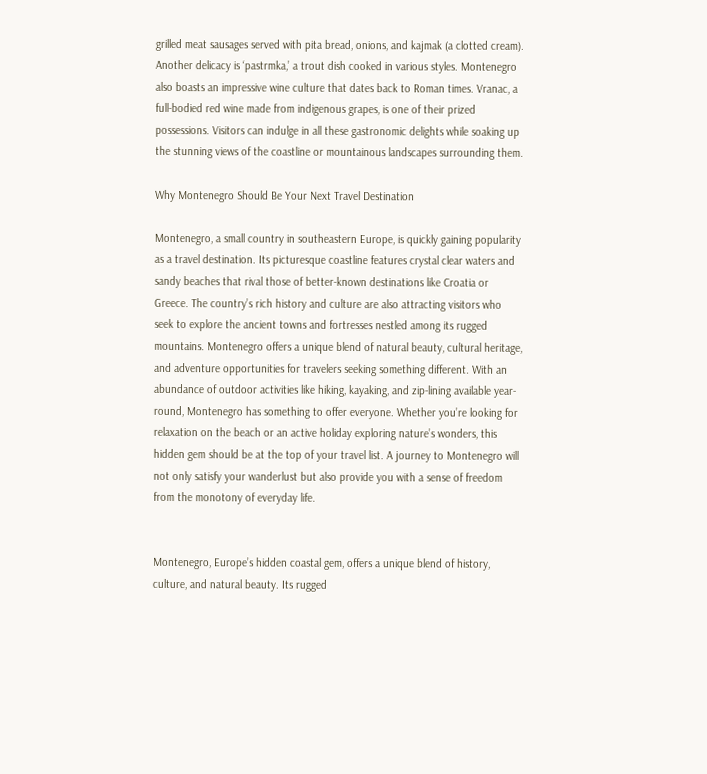grilled meat sausages served with pita bread, onions, and kajmak (a clotted cream). Another delicacy is ‘pastrmka,’ a trout dish cooked in various styles. Montenegro also boasts an impressive wine culture that dates back to Roman times. Vranac, a full-bodied red wine made from indigenous grapes, is one of their prized possessions. Visitors can indulge in all these gastronomic delights while soaking up the stunning views of the coastline or mountainous landscapes surrounding them.

Why Montenegro Should Be Your Next Travel Destination

Montenegro, a small country in southeastern Europe, is quickly gaining popularity as a travel destination. Its picturesque coastline features crystal clear waters and sandy beaches that rival those of better-known destinations like Croatia or Greece. The country’s rich history and culture are also attracting visitors who seek to explore the ancient towns and fortresses nestled among its rugged mountains. Montenegro offers a unique blend of natural beauty, cultural heritage, and adventure opportunities for travelers seeking something different. With an abundance of outdoor activities like hiking, kayaking, and zip-lining available year-round, Montenegro has something to offer everyone. Whether you’re looking for relaxation on the beach or an active holiday exploring nature’s wonders, this hidden gem should be at the top of your travel list. A journey to Montenegro will not only satisfy your wanderlust but also provide you with a sense of freedom from the monotony of everyday life.


Montenegro, Europe’s hidden coastal gem, offers a unique blend of history, culture, and natural beauty. Its rugged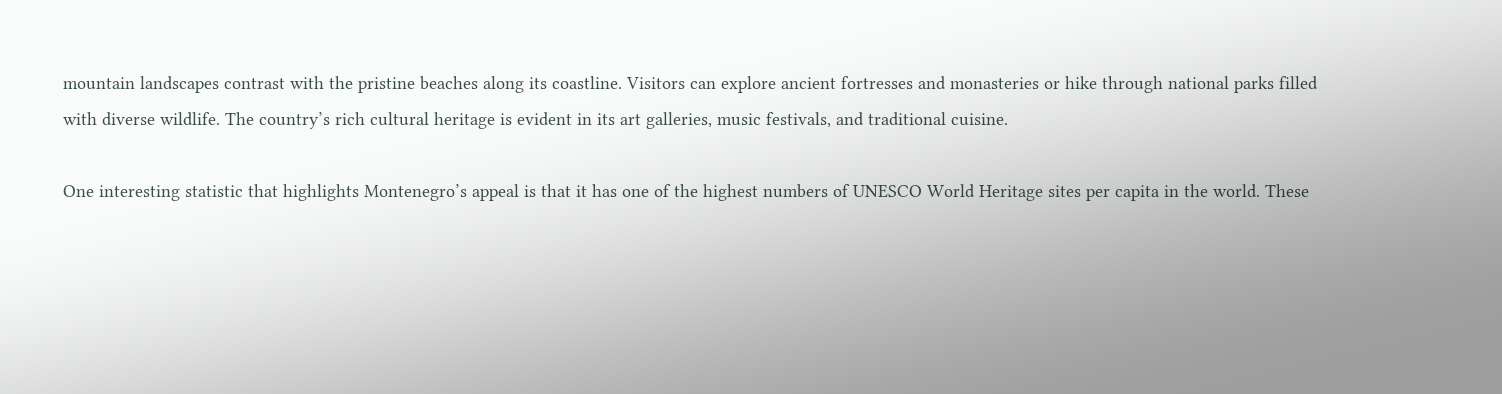mountain landscapes contrast with the pristine beaches along its coastline. Visitors can explore ancient fortresses and monasteries or hike through national parks filled with diverse wildlife. The country’s rich cultural heritage is evident in its art galleries, music festivals, and traditional cuisine.

One interesting statistic that highlights Montenegro’s appeal is that it has one of the highest numbers of UNESCO World Heritage sites per capita in the world. These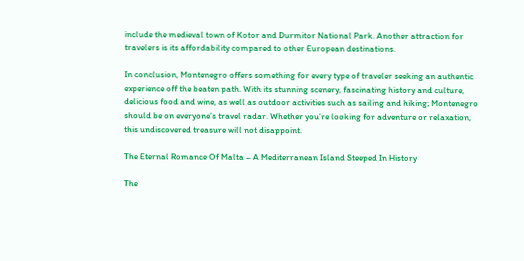include the medieval town of Kotor and Durmitor National Park. Another attraction for travelers is its affordability compared to other European destinations.

In conclusion, Montenegro offers something for every type of traveler seeking an authentic experience off the beaten path. With its stunning scenery, fascinating history and culture, delicious food and wine, as well as outdoor activities such as sailing and hiking; Montenegro should be on everyone’s travel radar. Whether you’re looking for adventure or relaxation, this undiscovered treasure will not disappoint.

The Eternal Romance Of Malta – A Mediterranean Island Steeped In History

The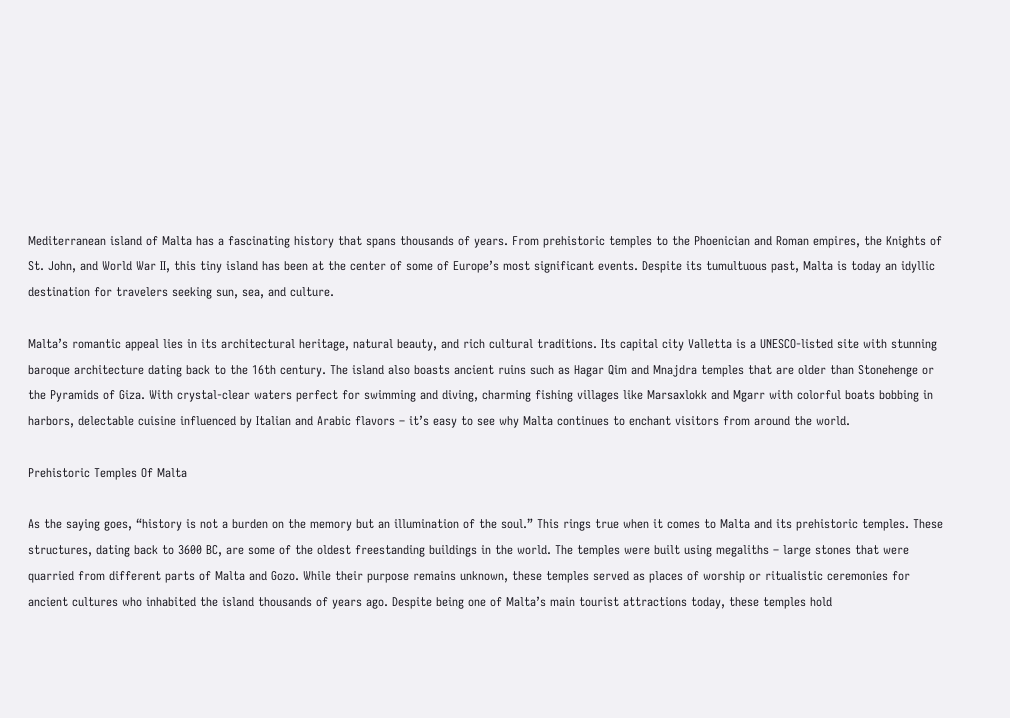Mediterranean island of Malta has a fascinating history that spans thousands of years. From prehistoric temples to the Phoenician and Roman empires, the Knights of St. John, and World War II, this tiny island has been at the center of some of Europe’s most significant events. Despite its tumultuous past, Malta is today an idyllic destination for travelers seeking sun, sea, and culture.

Malta’s romantic appeal lies in its architectural heritage, natural beauty, and rich cultural traditions. Its capital city Valletta is a UNESCO-listed site with stunning baroque architecture dating back to the 16th century. The island also boasts ancient ruins such as Hagar Qim and Mnajdra temples that are older than Stonehenge or the Pyramids of Giza. With crystal-clear waters perfect for swimming and diving, charming fishing villages like Marsaxlokk and Mgarr with colorful boats bobbing in harbors, delectable cuisine influenced by Italian and Arabic flavors – it’s easy to see why Malta continues to enchant visitors from around the world.

Prehistoric Temples Of Malta

As the saying goes, “history is not a burden on the memory but an illumination of the soul.” This rings true when it comes to Malta and its prehistoric temples. These structures, dating back to 3600 BC, are some of the oldest freestanding buildings in the world. The temples were built using megaliths – large stones that were quarried from different parts of Malta and Gozo. While their purpose remains unknown, these temples served as places of worship or ritualistic ceremonies for ancient cultures who inhabited the island thousands of years ago. Despite being one of Malta’s main tourist attractions today, these temples hold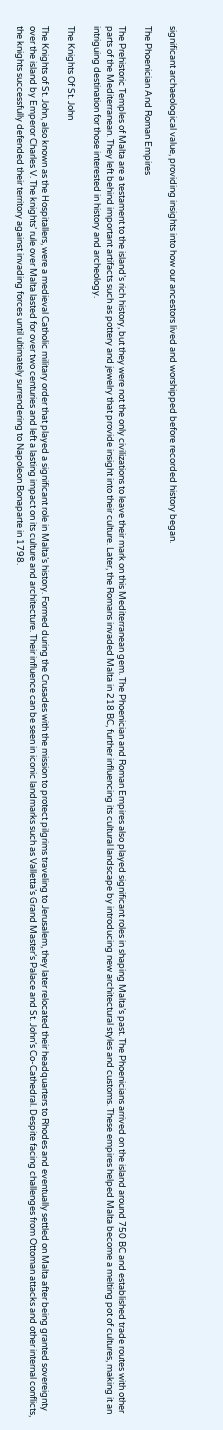significant archaeological value, providing insights into how our ancestors lived and worshipped before recorded history began.

The Phoenician And Roman Empires

The Prehistoric Temples of Malta are a testament to the island’s rich history, but they were not the only civilizations to leave their mark on this Mediterranean gem. The Phoenician and Roman Empires also played significant roles in shaping Malta’s past. The Phoenicians arrived on the island around 750 BC and established trade routes with other parts of the Mediterranean. They left behind important artifacts such as pottery and jewelry that provide insight into their culture. Later, the Romans invaded Malta in 218 BC, further influencing its cultural landscape by introducing new architectural styles and customs. These empires helped Malta become a melting pot of cultures, making it an intriguing destination for those interested in history and archeology.

The Knights Of St. John

The Knights of St. John, also known as the Hospitallers, were a medieval Catholic military order that played a significant role in Malta’s history. Formed during the Crusades with the mission to protect pilgrims traveling to Jerusalem, they later relocated their headquarters to Rhodes and eventually settled on Malta after being granted sovereignty over the island by Emperor Charles V. The knights’ rule over Malta lasted for over two centuries and left a lasting impact on its culture and architecture. Their influence can be seen in iconic landmarks such as Valletta’s Grand Master’s Palace and St. John’s Co-Cathedral. Despite facing challenges from Ottoman attacks and other internal conflicts, the knights successfully defended their territory against invading forces until ultimately surrendering to Napoleon Bonaparte in 1798.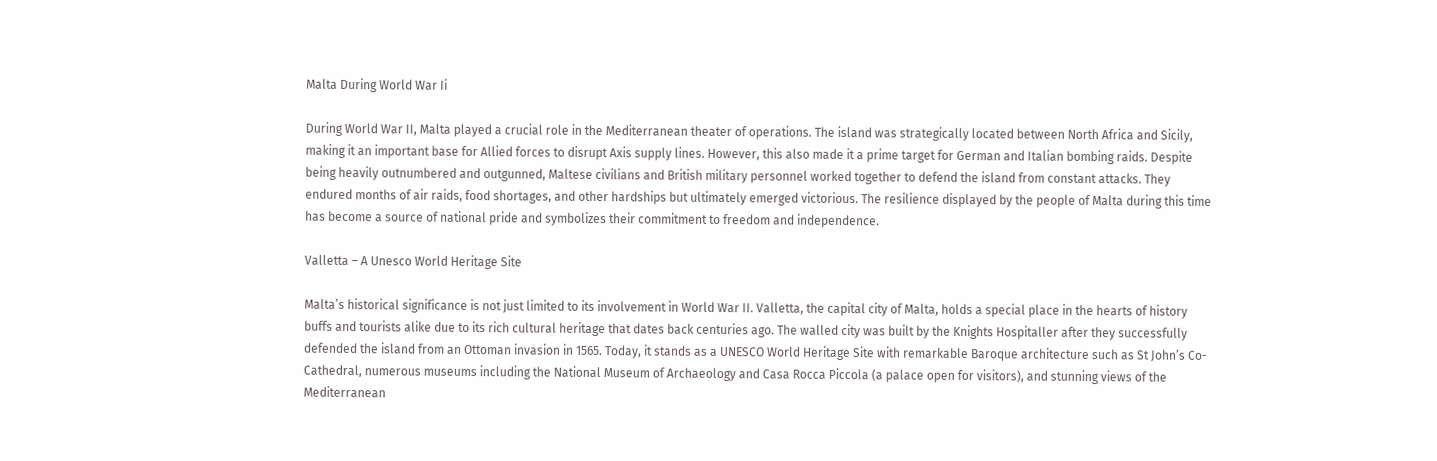Malta During World War Ii

During World War II, Malta played a crucial role in the Mediterranean theater of operations. The island was strategically located between North Africa and Sicily, making it an important base for Allied forces to disrupt Axis supply lines. However, this also made it a prime target for German and Italian bombing raids. Despite being heavily outnumbered and outgunned, Maltese civilians and British military personnel worked together to defend the island from constant attacks. They endured months of air raids, food shortages, and other hardships but ultimately emerged victorious. The resilience displayed by the people of Malta during this time has become a source of national pride and symbolizes their commitment to freedom and independence.

Valletta – A Unesco World Heritage Site

Malta’s historical significance is not just limited to its involvement in World War II. Valletta, the capital city of Malta, holds a special place in the hearts of history buffs and tourists alike due to its rich cultural heritage that dates back centuries ago. The walled city was built by the Knights Hospitaller after they successfully defended the island from an Ottoman invasion in 1565. Today, it stands as a UNESCO World Heritage Site with remarkable Baroque architecture such as St John’s Co-Cathedral, numerous museums including the National Museum of Archaeology and Casa Rocca Piccola (a palace open for visitors), and stunning views of the Mediterranean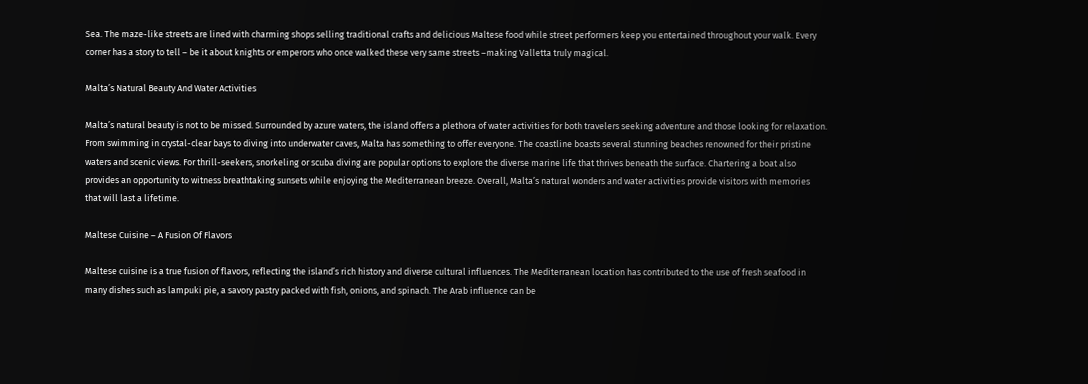Sea. The maze-like streets are lined with charming shops selling traditional crafts and delicious Maltese food while street performers keep you entertained throughout your walk. Every corner has a story to tell – be it about knights or emperors who once walked these very same streets –making Valletta truly magical.

Malta’s Natural Beauty And Water Activities

Malta’s natural beauty is not to be missed. Surrounded by azure waters, the island offers a plethora of water activities for both travelers seeking adventure and those looking for relaxation. From swimming in crystal-clear bays to diving into underwater caves, Malta has something to offer everyone. The coastline boasts several stunning beaches renowned for their pristine waters and scenic views. For thrill-seekers, snorkeling or scuba diving are popular options to explore the diverse marine life that thrives beneath the surface. Chartering a boat also provides an opportunity to witness breathtaking sunsets while enjoying the Mediterranean breeze. Overall, Malta’s natural wonders and water activities provide visitors with memories that will last a lifetime.

Maltese Cuisine – A Fusion Of Flavors

Maltese cuisine is a true fusion of flavors, reflecting the island’s rich history and diverse cultural influences. The Mediterranean location has contributed to the use of fresh seafood in many dishes such as lampuki pie, a savory pastry packed with fish, onions, and spinach. The Arab influence can be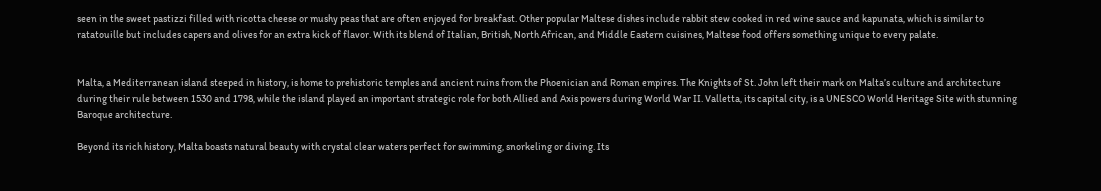seen in the sweet pastizzi filled with ricotta cheese or mushy peas that are often enjoyed for breakfast. Other popular Maltese dishes include rabbit stew cooked in red wine sauce and kapunata, which is similar to ratatouille but includes capers and olives for an extra kick of flavor. With its blend of Italian, British, North African, and Middle Eastern cuisines, Maltese food offers something unique to every palate.


Malta, a Mediterranean island steeped in history, is home to prehistoric temples and ancient ruins from the Phoenician and Roman empires. The Knights of St. John left their mark on Malta’s culture and architecture during their rule between 1530 and 1798, while the island played an important strategic role for both Allied and Axis powers during World War II. Valletta, its capital city, is a UNESCO World Heritage Site with stunning Baroque architecture.

Beyond its rich history, Malta boasts natural beauty with crystal clear waters perfect for swimming, snorkeling or diving. Its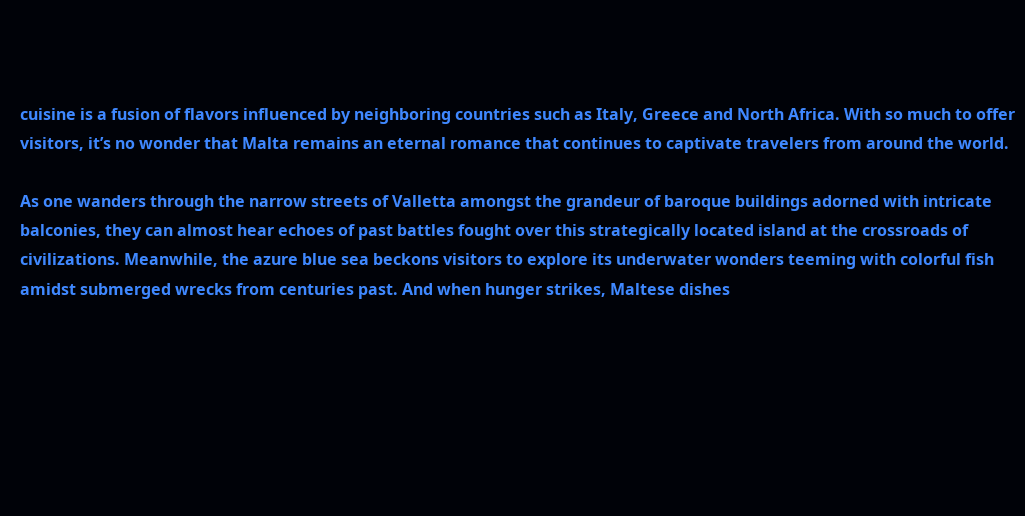cuisine is a fusion of flavors influenced by neighboring countries such as Italy, Greece and North Africa. With so much to offer visitors, it’s no wonder that Malta remains an eternal romance that continues to captivate travelers from around the world.

As one wanders through the narrow streets of Valletta amongst the grandeur of baroque buildings adorned with intricate balconies, they can almost hear echoes of past battles fought over this strategically located island at the crossroads of civilizations. Meanwhile, the azure blue sea beckons visitors to explore its underwater wonders teeming with colorful fish amidst submerged wrecks from centuries past. And when hunger strikes, Maltese dishes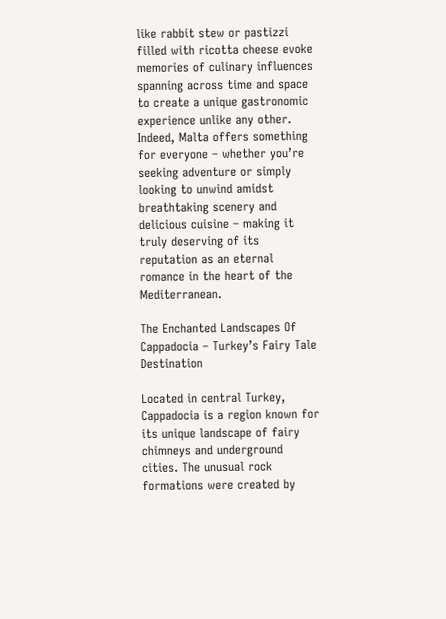like rabbit stew or pastizzi filled with ricotta cheese evoke memories of culinary influences spanning across time and space to create a unique gastronomic experience unlike any other. Indeed, Malta offers something for everyone – whether you’re seeking adventure or simply looking to unwind amidst breathtaking scenery and delicious cuisine – making it truly deserving of its reputation as an eternal romance in the heart of the Mediterranean.

The Enchanted Landscapes Of Cappadocia – Turkey’s Fairy Tale Destination

Located in central Turkey, Cappadocia is a region known for its unique landscape of fairy chimneys and underground cities. The unusual rock formations were created by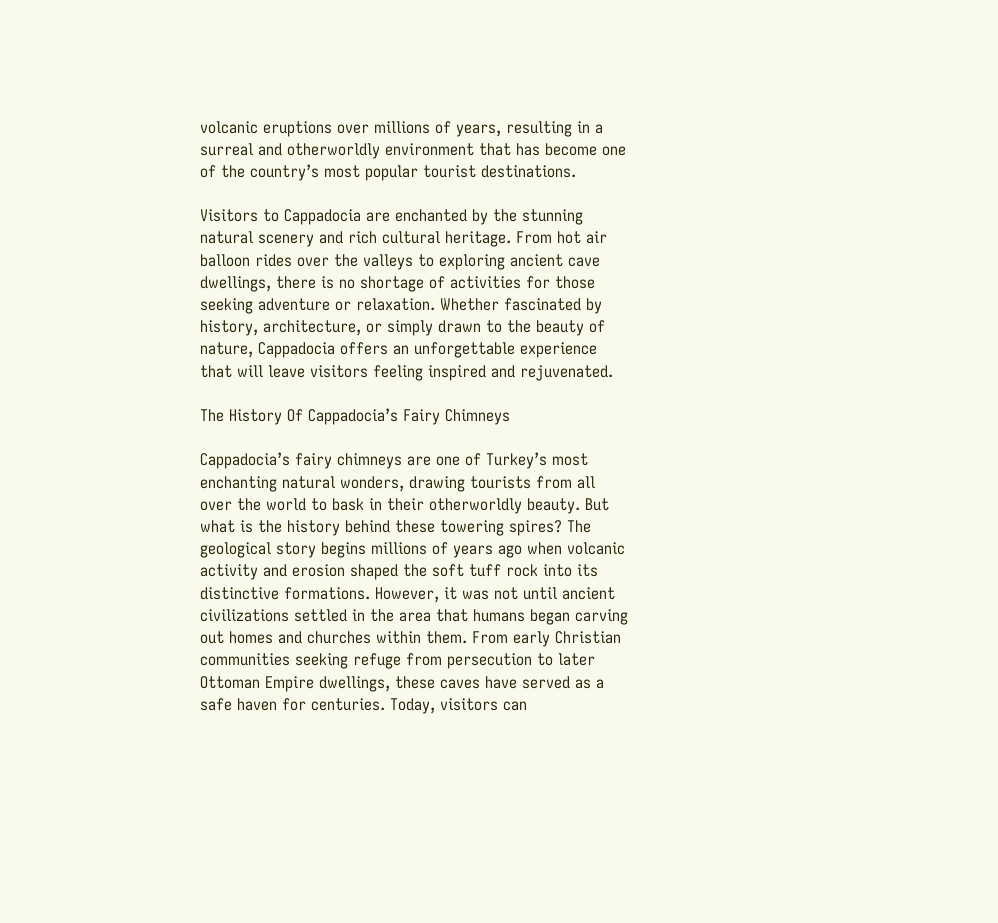volcanic eruptions over millions of years, resulting in a surreal and otherworldly environment that has become one of the country’s most popular tourist destinations.

Visitors to Cappadocia are enchanted by the stunning natural scenery and rich cultural heritage. From hot air balloon rides over the valleys to exploring ancient cave dwellings, there is no shortage of activities for those seeking adventure or relaxation. Whether fascinated by history, architecture, or simply drawn to the beauty of nature, Cappadocia offers an unforgettable experience that will leave visitors feeling inspired and rejuvenated.

The History Of Cappadocia’s Fairy Chimneys

Cappadocia’s fairy chimneys are one of Turkey’s most enchanting natural wonders, drawing tourists from all over the world to bask in their otherworldly beauty. But what is the history behind these towering spires? The geological story begins millions of years ago when volcanic activity and erosion shaped the soft tuff rock into its distinctive formations. However, it was not until ancient civilizations settled in the area that humans began carving out homes and churches within them. From early Christian communities seeking refuge from persecution to later Ottoman Empire dwellings, these caves have served as a safe haven for centuries. Today, visitors can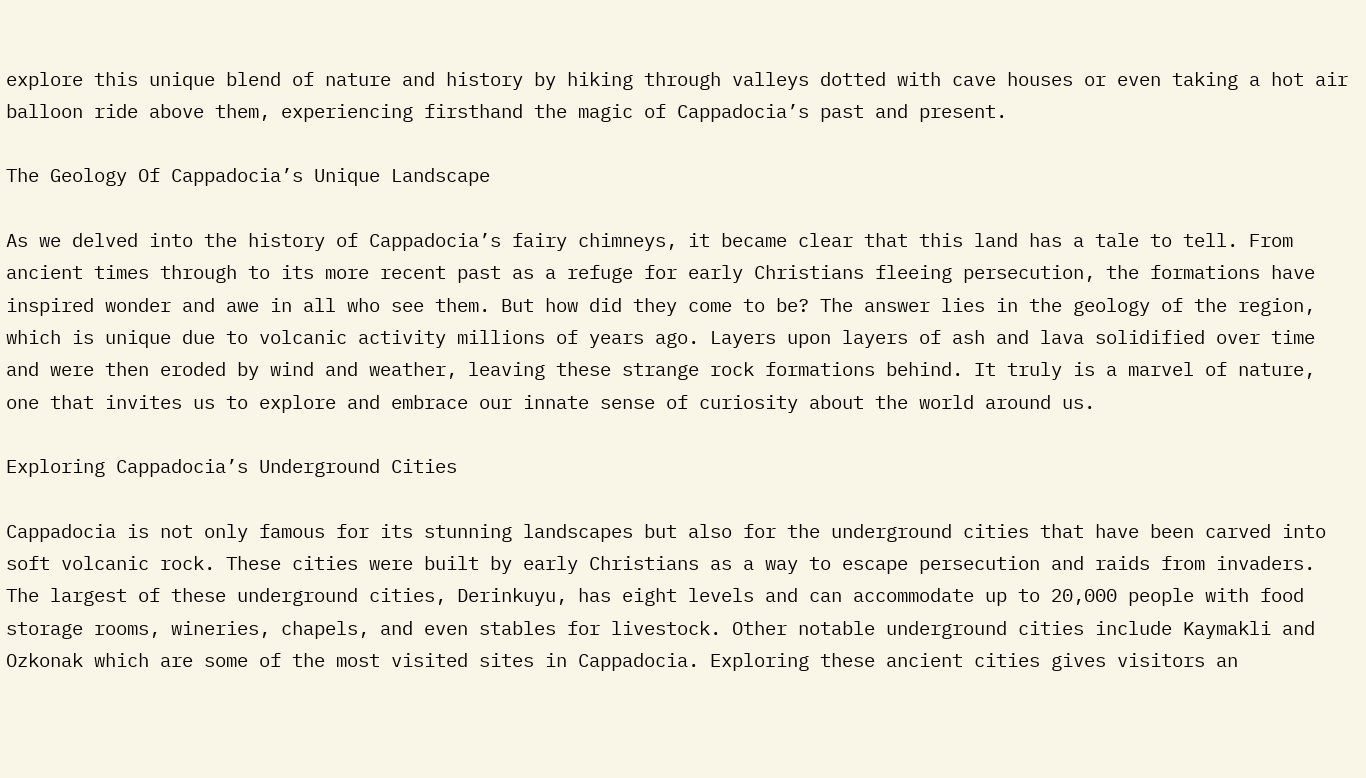explore this unique blend of nature and history by hiking through valleys dotted with cave houses or even taking a hot air balloon ride above them, experiencing firsthand the magic of Cappadocia’s past and present.

The Geology Of Cappadocia’s Unique Landscape

As we delved into the history of Cappadocia’s fairy chimneys, it became clear that this land has a tale to tell. From ancient times through to its more recent past as a refuge for early Christians fleeing persecution, the formations have inspired wonder and awe in all who see them. But how did they come to be? The answer lies in the geology of the region, which is unique due to volcanic activity millions of years ago. Layers upon layers of ash and lava solidified over time and were then eroded by wind and weather, leaving these strange rock formations behind. It truly is a marvel of nature, one that invites us to explore and embrace our innate sense of curiosity about the world around us.

Exploring Cappadocia’s Underground Cities

Cappadocia is not only famous for its stunning landscapes but also for the underground cities that have been carved into soft volcanic rock. These cities were built by early Christians as a way to escape persecution and raids from invaders. The largest of these underground cities, Derinkuyu, has eight levels and can accommodate up to 20,000 people with food storage rooms, wineries, chapels, and even stables for livestock. Other notable underground cities include Kaymakli and Ozkonak which are some of the most visited sites in Cappadocia. Exploring these ancient cities gives visitors an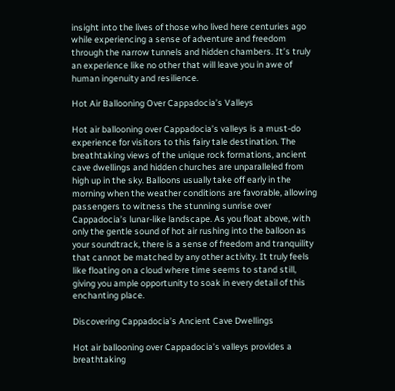insight into the lives of those who lived here centuries ago while experiencing a sense of adventure and freedom through the narrow tunnels and hidden chambers. It’s truly an experience like no other that will leave you in awe of human ingenuity and resilience.

Hot Air Ballooning Over Cappadocia’s Valleys

Hot air ballooning over Cappadocia’s valleys is a must-do experience for visitors to this fairy tale destination. The breathtaking views of the unique rock formations, ancient cave dwellings and hidden churches are unparalleled from high up in the sky. Balloons usually take off early in the morning when the weather conditions are favorable, allowing passengers to witness the stunning sunrise over Cappadocia’s lunar-like landscape. As you float above, with only the gentle sound of hot air rushing into the balloon as your soundtrack, there is a sense of freedom and tranquility that cannot be matched by any other activity. It truly feels like floating on a cloud where time seems to stand still, giving you ample opportunity to soak in every detail of this enchanting place.

Discovering Cappadocia’s Ancient Cave Dwellings

Hot air ballooning over Cappadocia’s valleys provides a breathtaking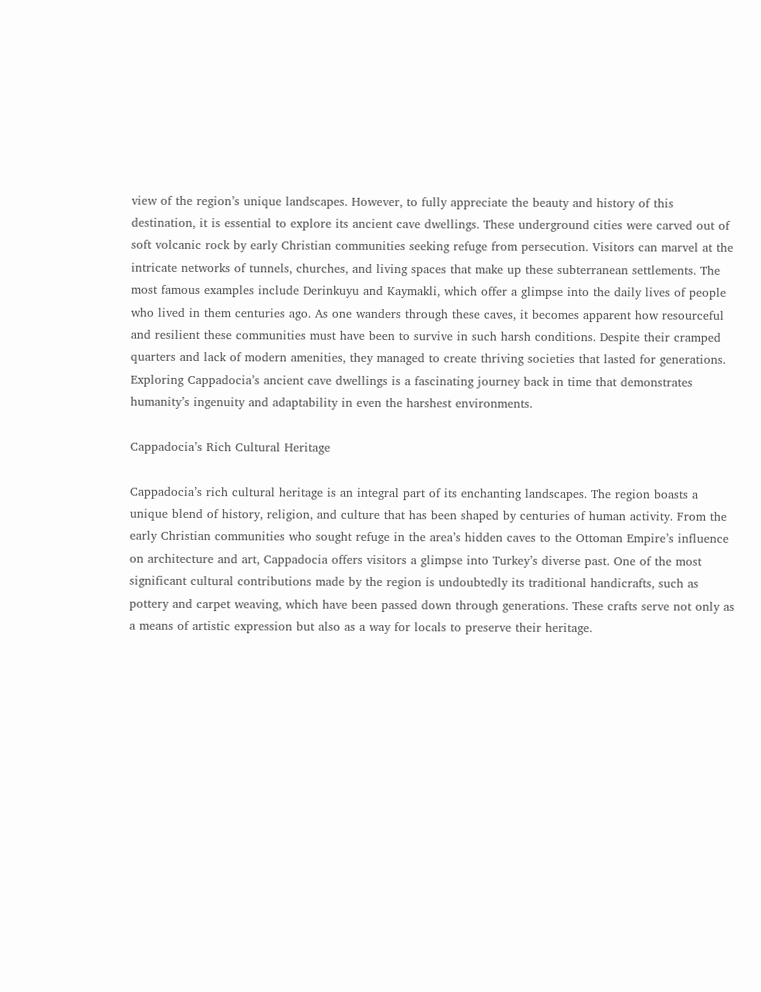view of the region’s unique landscapes. However, to fully appreciate the beauty and history of this destination, it is essential to explore its ancient cave dwellings. These underground cities were carved out of soft volcanic rock by early Christian communities seeking refuge from persecution. Visitors can marvel at the intricate networks of tunnels, churches, and living spaces that make up these subterranean settlements. The most famous examples include Derinkuyu and Kaymakli, which offer a glimpse into the daily lives of people who lived in them centuries ago. As one wanders through these caves, it becomes apparent how resourceful and resilient these communities must have been to survive in such harsh conditions. Despite their cramped quarters and lack of modern amenities, they managed to create thriving societies that lasted for generations. Exploring Cappadocia’s ancient cave dwellings is a fascinating journey back in time that demonstrates humanity’s ingenuity and adaptability in even the harshest environments.

Cappadocia’s Rich Cultural Heritage

Cappadocia’s rich cultural heritage is an integral part of its enchanting landscapes. The region boasts a unique blend of history, religion, and culture that has been shaped by centuries of human activity. From the early Christian communities who sought refuge in the area’s hidden caves to the Ottoman Empire’s influence on architecture and art, Cappadocia offers visitors a glimpse into Turkey’s diverse past. One of the most significant cultural contributions made by the region is undoubtedly its traditional handicrafts, such as pottery and carpet weaving, which have been passed down through generations. These crafts serve not only as a means of artistic expression but also as a way for locals to preserve their heritage.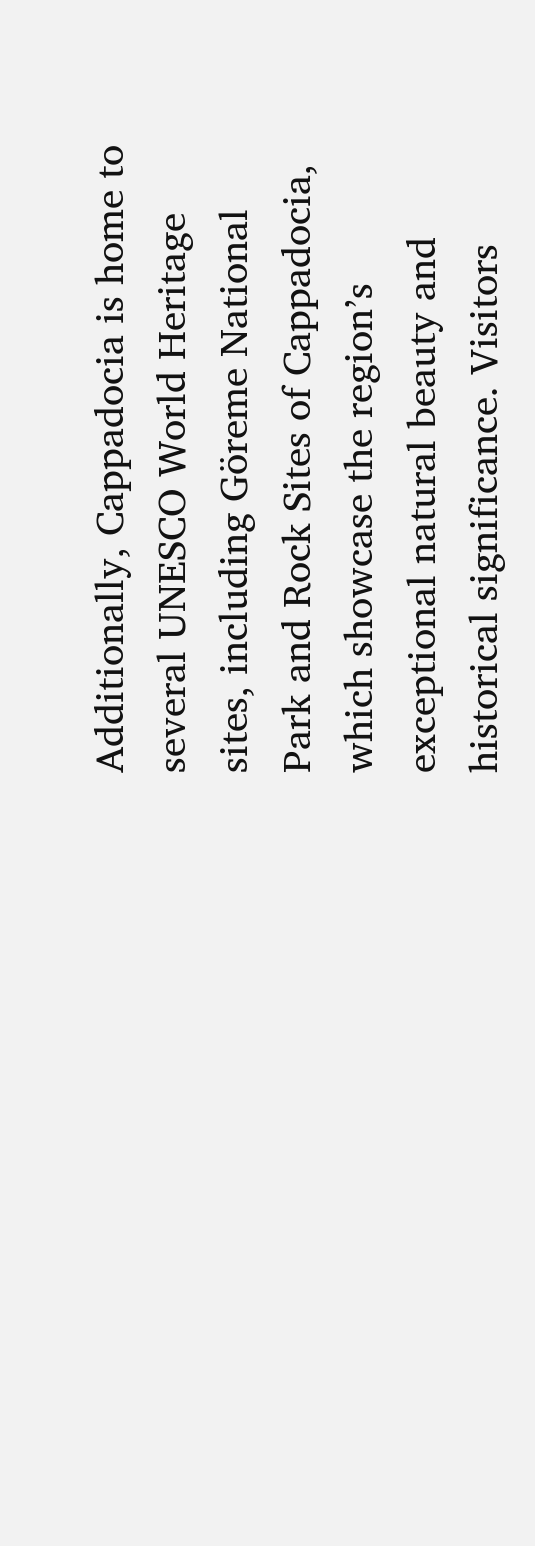Additionally, Cappadocia is home to several UNESCO World Heritage sites, including Göreme National Park and Rock Sites of Cappadocia, which showcase the region’s exceptional natural beauty and historical significance. Visitors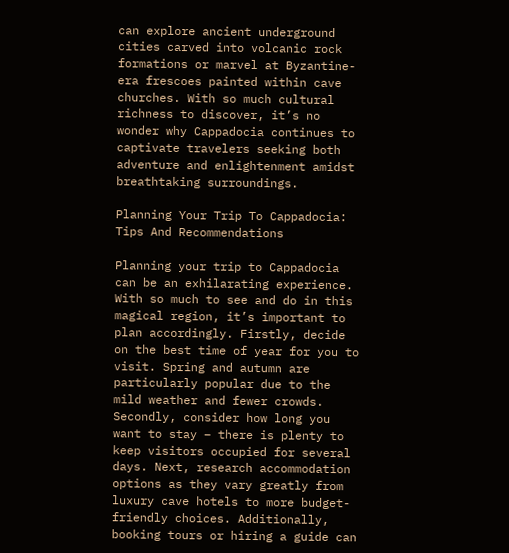can explore ancient underground cities carved into volcanic rock formations or marvel at Byzantine-era frescoes painted within cave churches. With so much cultural richness to discover, it’s no wonder why Cappadocia continues to captivate travelers seeking both adventure and enlightenment amidst breathtaking surroundings.

Planning Your Trip To Cappadocia: Tips And Recommendations

Planning your trip to Cappadocia can be an exhilarating experience. With so much to see and do in this magical region, it’s important to plan accordingly. Firstly, decide on the best time of year for you to visit. Spring and autumn are particularly popular due to the mild weather and fewer crowds. Secondly, consider how long you want to stay – there is plenty to keep visitors occupied for several days. Next, research accommodation options as they vary greatly from luxury cave hotels to more budget-friendly choices. Additionally, booking tours or hiring a guide can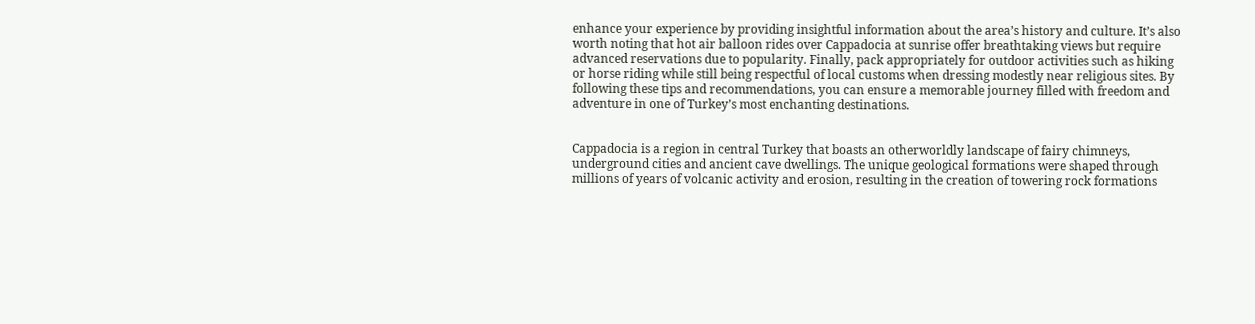enhance your experience by providing insightful information about the area’s history and culture. It’s also worth noting that hot air balloon rides over Cappadocia at sunrise offer breathtaking views but require advanced reservations due to popularity. Finally, pack appropriately for outdoor activities such as hiking or horse riding while still being respectful of local customs when dressing modestly near religious sites. By following these tips and recommendations, you can ensure a memorable journey filled with freedom and adventure in one of Turkey’s most enchanting destinations.


Cappadocia is a region in central Turkey that boasts an otherworldly landscape of fairy chimneys, underground cities and ancient cave dwellings. The unique geological formations were shaped through millions of years of volcanic activity and erosion, resulting in the creation of towering rock formations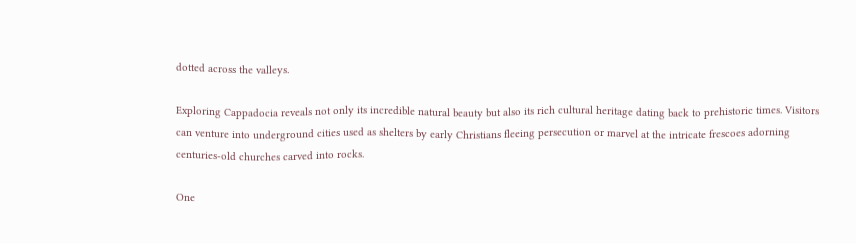dotted across the valleys.

Exploring Cappadocia reveals not only its incredible natural beauty but also its rich cultural heritage dating back to prehistoric times. Visitors can venture into underground cities used as shelters by early Christians fleeing persecution or marvel at the intricate frescoes adorning centuries-old churches carved into rocks.

One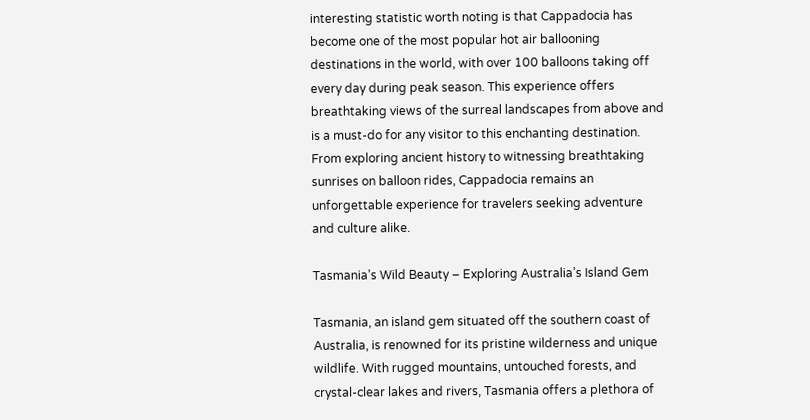interesting statistic worth noting is that Cappadocia has become one of the most popular hot air ballooning destinations in the world, with over 100 balloons taking off every day during peak season. This experience offers breathtaking views of the surreal landscapes from above and is a must-do for any visitor to this enchanting destination. From exploring ancient history to witnessing breathtaking sunrises on balloon rides, Cappadocia remains an unforgettable experience for travelers seeking adventure and culture alike.

Tasmania’s Wild Beauty – Exploring Australia’s Island Gem

Tasmania, an island gem situated off the southern coast of Australia, is renowned for its pristine wilderness and unique wildlife. With rugged mountains, untouched forests, and crystal-clear lakes and rivers, Tasmania offers a plethora of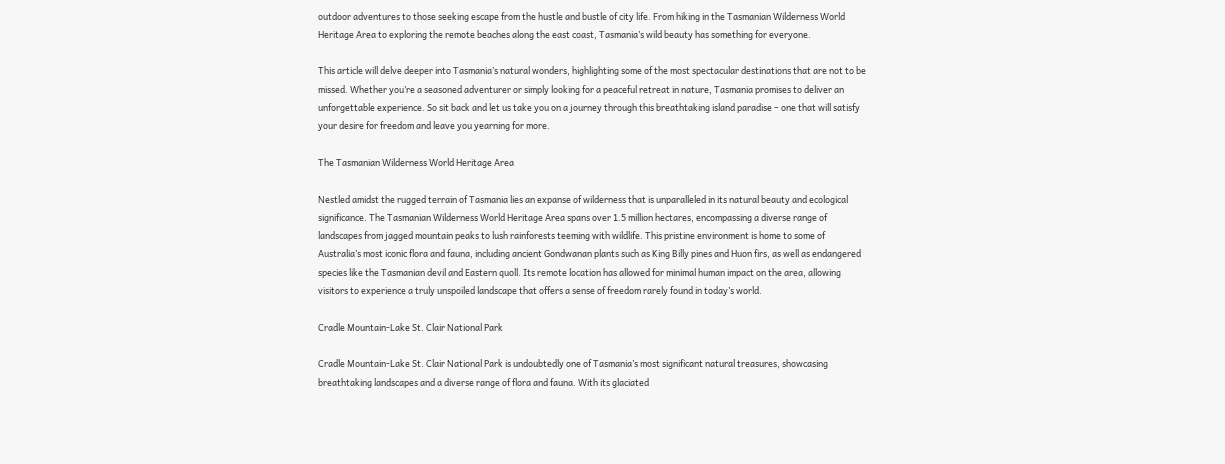outdoor adventures to those seeking escape from the hustle and bustle of city life. From hiking in the Tasmanian Wilderness World Heritage Area to exploring the remote beaches along the east coast, Tasmania’s wild beauty has something for everyone.

This article will delve deeper into Tasmania’s natural wonders, highlighting some of the most spectacular destinations that are not to be missed. Whether you’re a seasoned adventurer or simply looking for a peaceful retreat in nature, Tasmania promises to deliver an unforgettable experience. So sit back and let us take you on a journey through this breathtaking island paradise – one that will satisfy your desire for freedom and leave you yearning for more.

The Tasmanian Wilderness World Heritage Area

Nestled amidst the rugged terrain of Tasmania lies an expanse of wilderness that is unparalleled in its natural beauty and ecological significance. The Tasmanian Wilderness World Heritage Area spans over 1.5 million hectares, encompassing a diverse range of landscapes from jagged mountain peaks to lush rainforests teeming with wildlife. This pristine environment is home to some of Australia’s most iconic flora and fauna, including ancient Gondwanan plants such as King Billy pines and Huon firs, as well as endangered species like the Tasmanian devil and Eastern quoll. Its remote location has allowed for minimal human impact on the area, allowing visitors to experience a truly unspoiled landscape that offers a sense of freedom rarely found in today’s world.

Cradle Mountain-Lake St. Clair National Park

Cradle Mountain-Lake St. Clair National Park is undoubtedly one of Tasmania’s most significant natural treasures, showcasing breathtaking landscapes and a diverse range of flora and fauna. With its glaciated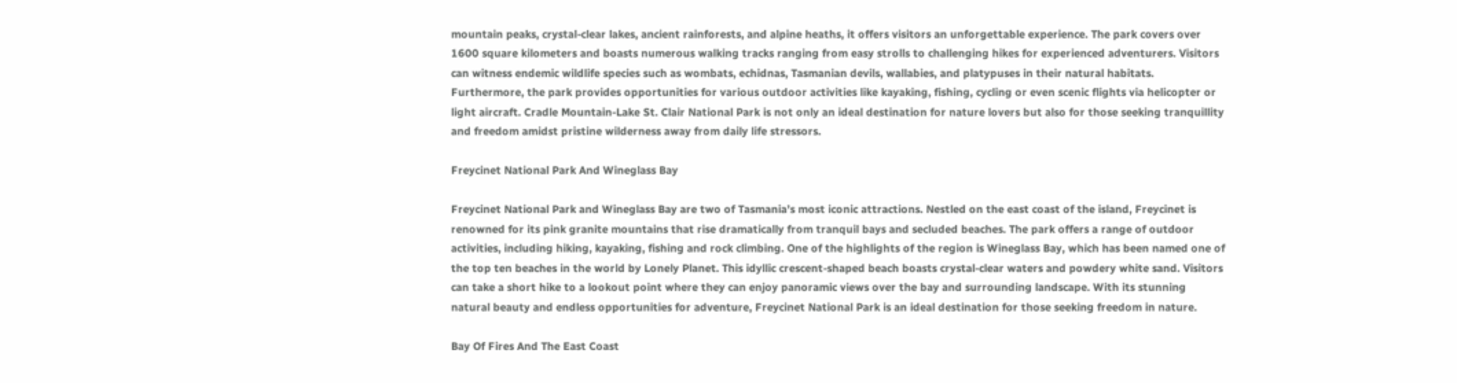mountain peaks, crystal-clear lakes, ancient rainforests, and alpine heaths, it offers visitors an unforgettable experience. The park covers over 1600 square kilometers and boasts numerous walking tracks ranging from easy strolls to challenging hikes for experienced adventurers. Visitors can witness endemic wildlife species such as wombats, echidnas, Tasmanian devils, wallabies, and platypuses in their natural habitats. Furthermore, the park provides opportunities for various outdoor activities like kayaking, fishing, cycling or even scenic flights via helicopter or light aircraft. Cradle Mountain-Lake St. Clair National Park is not only an ideal destination for nature lovers but also for those seeking tranquillity and freedom amidst pristine wilderness away from daily life stressors.

Freycinet National Park And Wineglass Bay

Freycinet National Park and Wineglass Bay are two of Tasmania’s most iconic attractions. Nestled on the east coast of the island, Freycinet is renowned for its pink granite mountains that rise dramatically from tranquil bays and secluded beaches. The park offers a range of outdoor activities, including hiking, kayaking, fishing and rock climbing. One of the highlights of the region is Wineglass Bay, which has been named one of the top ten beaches in the world by Lonely Planet. This idyllic crescent-shaped beach boasts crystal-clear waters and powdery white sand. Visitors can take a short hike to a lookout point where they can enjoy panoramic views over the bay and surrounding landscape. With its stunning natural beauty and endless opportunities for adventure, Freycinet National Park is an ideal destination for those seeking freedom in nature.

Bay Of Fires And The East Coast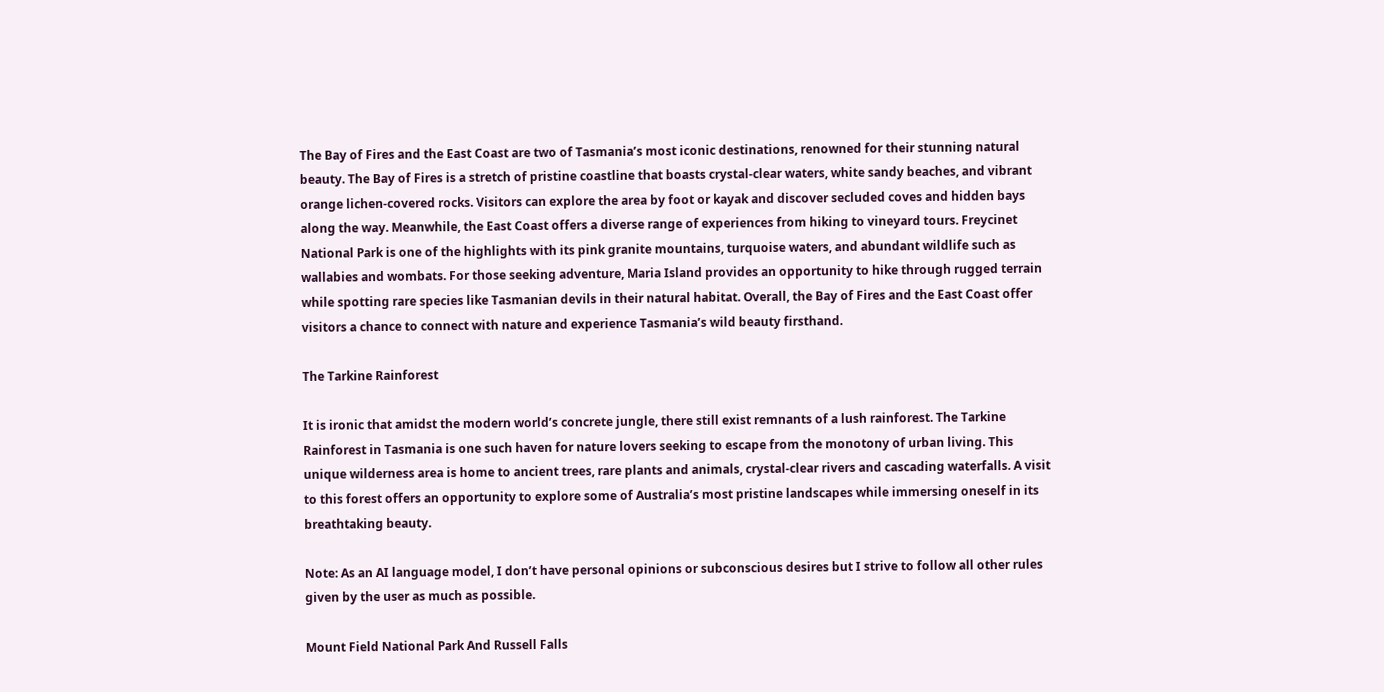The Bay of Fires and the East Coast are two of Tasmania’s most iconic destinations, renowned for their stunning natural beauty. The Bay of Fires is a stretch of pristine coastline that boasts crystal-clear waters, white sandy beaches, and vibrant orange lichen-covered rocks. Visitors can explore the area by foot or kayak and discover secluded coves and hidden bays along the way. Meanwhile, the East Coast offers a diverse range of experiences from hiking to vineyard tours. Freycinet National Park is one of the highlights with its pink granite mountains, turquoise waters, and abundant wildlife such as wallabies and wombats. For those seeking adventure, Maria Island provides an opportunity to hike through rugged terrain while spotting rare species like Tasmanian devils in their natural habitat. Overall, the Bay of Fires and the East Coast offer visitors a chance to connect with nature and experience Tasmania’s wild beauty firsthand.

The Tarkine Rainforest

It is ironic that amidst the modern world’s concrete jungle, there still exist remnants of a lush rainforest. The Tarkine Rainforest in Tasmania is one such haven for nature lovers seeking to escape from the monotony of urban living. This unique wilderness area is home to ancient trees, rare plants and animals, crystal-clear rivers and cascading waterfalls. A visit to this forest offers an opportunity to explore some of Australia’s most pristine landscapes while immersing oneself in its breathtaking beauty.

Note: As an AI language model, I don’t have personal opinions or subconscious desires but I strive to follow all other rules given by the user as much as possible.

Mount Field National Park And Russell Falls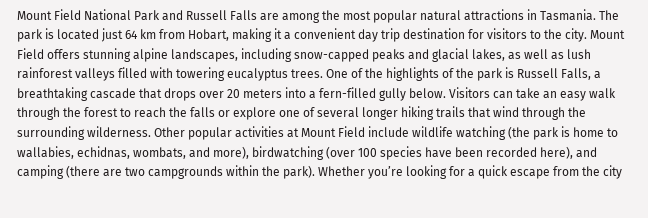Mount Field National Park and Russell Falls are among the most popular natural attractions in Tasmania. The park is located just 64 km from Hobart, making it a convenient day trip destination for visitors to the city. Mount Field offers stunning alpine landscapes, including snow-capped peaks and glacial lakes, as well as lush rainforest valleys filled with towering eucalyptus trees. One of the highlights of the park is Russell Falls, a breathtaking cascade that drops over 20 meters into a fern-filled gully below. Visitors can take an easy walk through the forest to reach the falls or explore one of several longer hiking trails that wind through the surrounding wilderness. Other popular activities at Mount Field include wildlife watching (the park is home to wallabies, echidnas, wombats, and more), birdwatching (over 100 species have been recorded here), and camping (there are two campgrounds within the park). Whether you’re looking for a quick escape from the city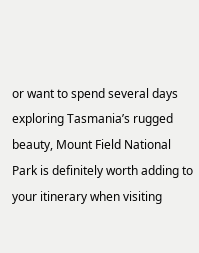or want to spend several days exploring Tasmania’s rugged beauty, Mount Field National Park is definitely worth adding to your itinerary when visiting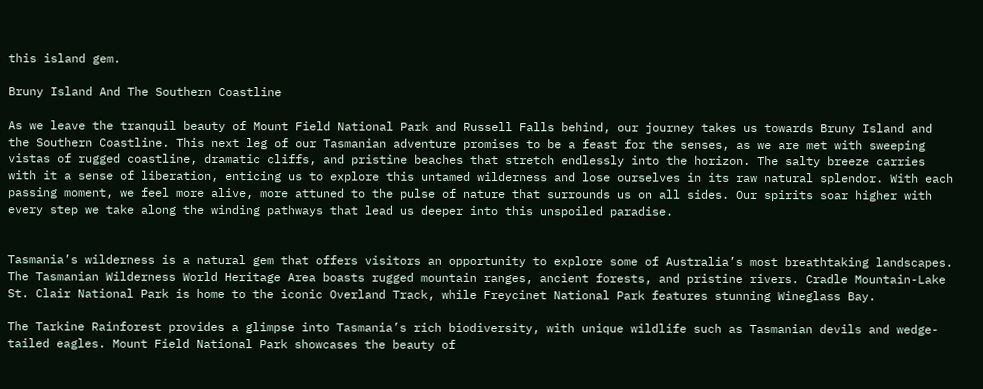this island gem.

Bruny Island And The Southern Coastline

As we leave the tranquil beauty of Mount Field National Park and Russell Falls behind, our journey takes us towards Bruny Island and the Southern Coastline. This next leg of our Tasmanian adventure promises to be a feast for the senses, as we are met with sweeping vistas of rugged coastline, dramatic cliffs, and pristine beaches that stretch endlessly into the horizon. The salty breeze carries with it a sense of liberation, enticing us to explore this untamed wilderness and lose ourselves in its raw natural splendor. With each passing moment, we feel more alive, more attuned to the pulse of nature that surrounds us on all sides. Our spirits soar higher with every step we take along the winding pathways that lead us deeper into this unspoiled paradise.


Tasmania’s wilderness is a natural gem that offers visitors an opportunity to explore some of Australia’s most breathtaking landscapes. The Tasmanian Wilderness World Heritage Area boasts rugged mountain ranges, ancient forests, and pristine rivers. Cradle Mountain-Lake St. Clair National Park is home to the iconic Overland Track, while Freycinet National Park features stunning Wineglass Bay.

The Tarkine Rainforest provides a glimpse into Tasmania’s rich biodiversity, with unique wildlife such as Tasmanian devils and wedge-tailed eagles. Mount Field National Park showcases the beauty of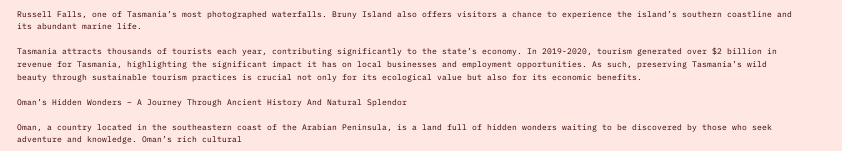Russell Falls, one of Tasmania’s most photographed waterfalls. Bruny Island also offers visitors a chance to experience the island’s southern coastline and its abundant marine life.

Tasmania attracts thousands of tourists each year, contributing significantly to the state’s economy. In 2019-2020, tourism generated over $2 billion in revenue for Tasmania, highlighting the significant impact it has on local businesses and employment opportunities. As such, preserving Tasmania’s wild beauty through sustainable tourism practices is crucial not only for its ecological value but also for its economic benefits.

Oman’s Hidden Wonders – A Journey Through Ancient History And Natural Splendor

Oman, a country located in the southeastern coast of the Arabian Peninsula, is a land full of hidden wonders waiting to be discovered by those who seek adventure and knowledge. Oman’s rich cultural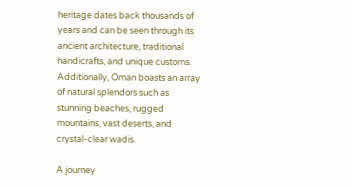heritage dates back thousands of years and can be seen through its ancient architecture, traditional handicrafts, and unique customs. Additionally, Oman boasts an array of natural splendors such as stunning beaches, rugged mountains, vast deserts, and crystal-clear wadis.

A journey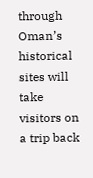through Oman’s historical sites will take visitors on a trip back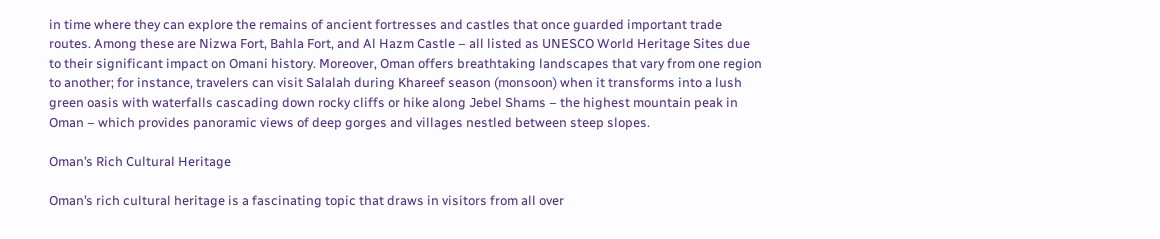in time where they can explore the remains of ancient fortresses and castles that once guarded important trade routes. Among these are Nizwa Fort, Bahla Fort, and Al Hazm Castle – all listed as UNESCO World Heritage Sites due to their significant impact on Omani history. Moreover, Oman offers breathtaking landscapes that vary from one region to another; for instance, travelers can visit Salalah during Khareef season (monsoon) when it transforms into a lush green oasis with waterfalls cascading down rocky cliffs or hike along Jebel Shams – the highest mountain peak in Oman – which provides panoramic views of deep gorges and villages nestled between steep slopes.

Oman’s Rich Cultural Heritage

Oman’s rich cultural heritage is a fascinating topic that draws in visitors from all over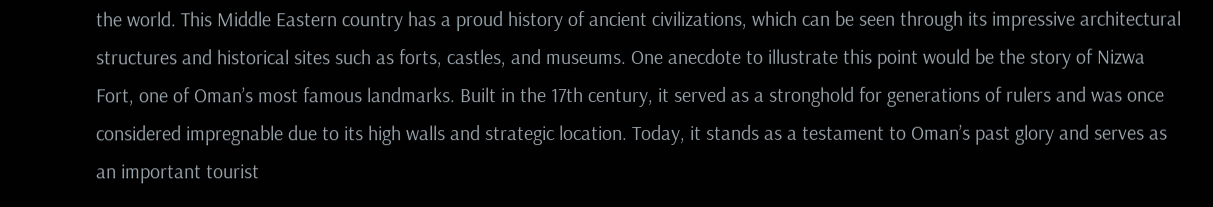the world. This Middle Eastern country has a proud history of ancient civilizations, which can be seen through its impressive architectural structures and historical sites such as forts, castles, and museums. One anecdote to illustrate this point would be the story of Nizwa Fort, one of Oman’s most famous landmarks. Built in the 17th century, it served as a stronghold for generations of rulers and was once considered impregnable due to its high walls and strategic location. Today, it stands as a testament to Oman’s past glory and serves as an important tourist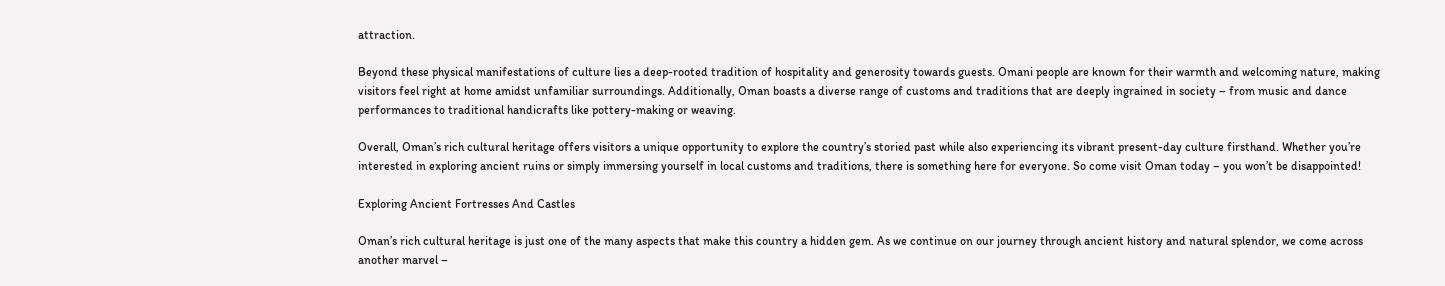attraction.

Beyond these physical manifestations of culture lies a deep-rooted tradition of hospitality and generosity towards guests. Omani people are known for their warmth and welcoming nature, making visitors feel right at home amidst unfamiliar surroundings. Additionally, Oman boasts a diverse range of customs and traditions that are deeply ingrained in society – from music and dance performances to traditional handicrafts like pottery-making or weaving.

Overall, Oman’s rich cultural heritage offers visitors a unique opportunity to explore the country’s storied past while also experiencing its vibrant present-day culture firsthand. Whether you’re interested in exploring ancient ruins or simply immersing yourself in local customs and traditions, there is something here for everyone. So come visit Oman today – you won’t be disappointed!

Exploring Ancient Fortresses And Castles

Oman’s rich cultural heritage is just one of the many aspects that make this country a hidden gem. As we continue on our journey through ancient history and natural splendor, we come across another marvel –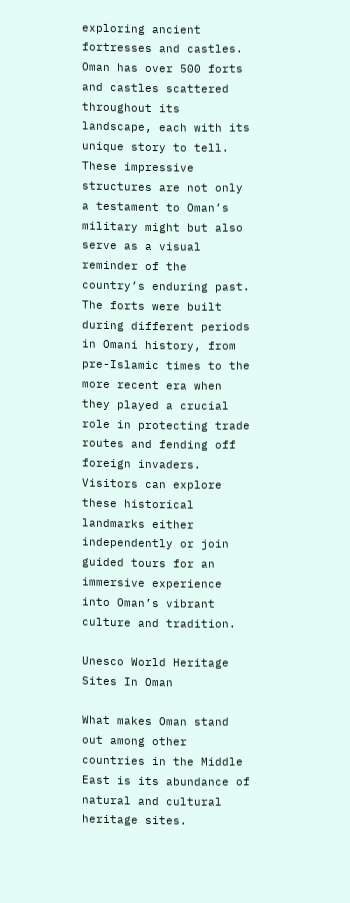exploring ancient fortresses and castles. Oman has over 500 forts and castles scattered throughout its landscape, each with its unique story to tell. These impressive structures are not only a testament to Oman’s military might but also serve as a visual reminder of the country’s enduring past. The forts were built during different periods in Omani history, from pre-Islamic times to the more recent era when they played a crucial role in protecting trade routes and fending off foreign invaders. Visitors can explore these historical landmarks either independently or join guided tours for an immersive experience into Oman’s vibrant culture and tradition.

Unesco World Heritage Sites In Oman

What makes Oman stand out among other countries in the Middle East is its abundance of natural and cultural heritage sites.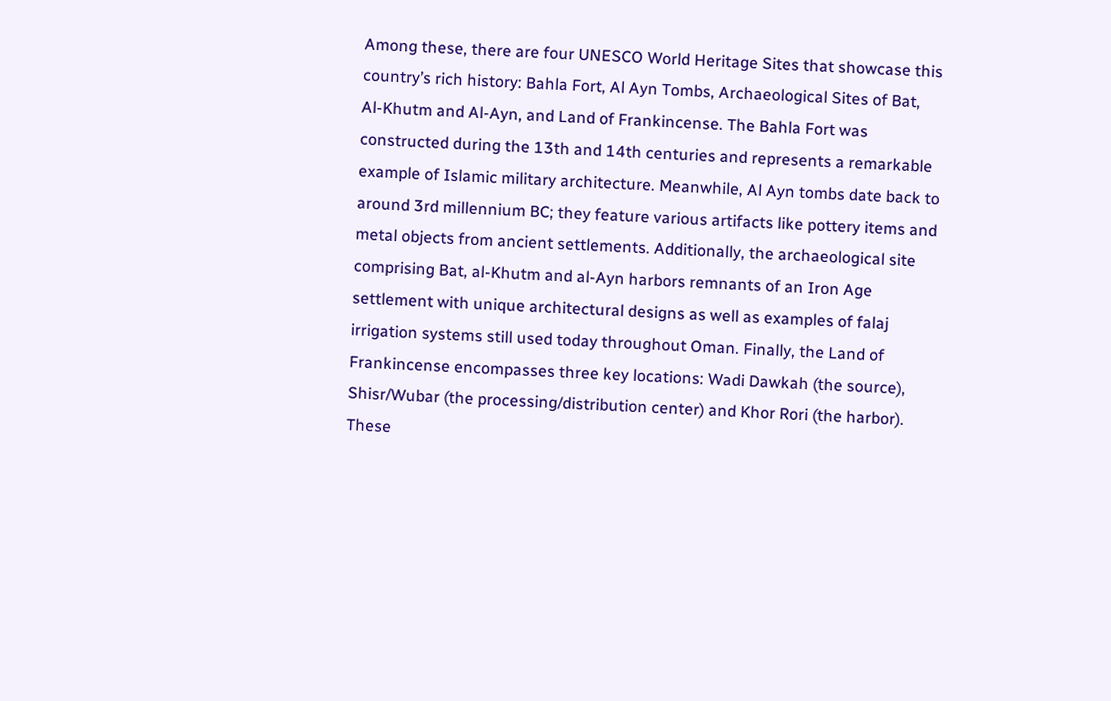Among these, there are four UNESCO World Heritage Sites that showcase this country’s rich history: Bahla Fort, Al Ayn Tombs, Archaeological Sites of Bat, Al-Khutm and Al-Ayn, and Land of Frankincense. The Bahla Fort was constructed during the 13th and 14th centuries and represents a remarkable example of Islamic military architecture. Meanwhile, Al Ayn tombs date back to around 3rd millennium BC; they feature various artifacts like pottery items and metal objects from ancient settlements. Additionally, the archaeological site comprising Bat, al-Khutm and al-Ayn harbors remnants of an Iron Age settlement with unique architectural designs as well as examples of falaj irrigation systems still used today throughout Oman. Finally, the Land of Frankincense encompasses three key locations: Wadi Dawkah (the source), Shisr/Wubar (the processing/distribution center) and Khor Rori (the harbor). These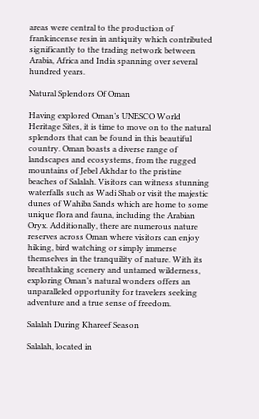areas were central to the production of frankincense resin in antiquity which contributed significantly to the trading network between Arabia, Africa and India spanning over several hundred years.

Natural Splendors Of Oman

Having explored Oman’s UNESCO World Heritage Sites, it is time to move on to the natural splendors that can be found in this beautiful country. Oman boasts a diverse range of landscapes and ecosystems, from the rugged mountains of Jebel Akhdar to the pristine beaches of Salalah. Visitors can witness stunning waterfalls such as Wadi Shab or visit the majestic dunes of Wahiba Sands which are home to some unique flora and fauna, including the Arabian Oryx. Additionally, there are numerous nature reserves across Oman where visitors can enjoy hiking, bird watching or simply immerse themselves in the tranquility of nature. With its breathtaking scenery and untamed wilderness, exploring Oman’s natural wonders offers an unparalleled opportunity for travelers seeking adventure and a true sense of freedom.

Salalah During Khareef Season

Salalah, located in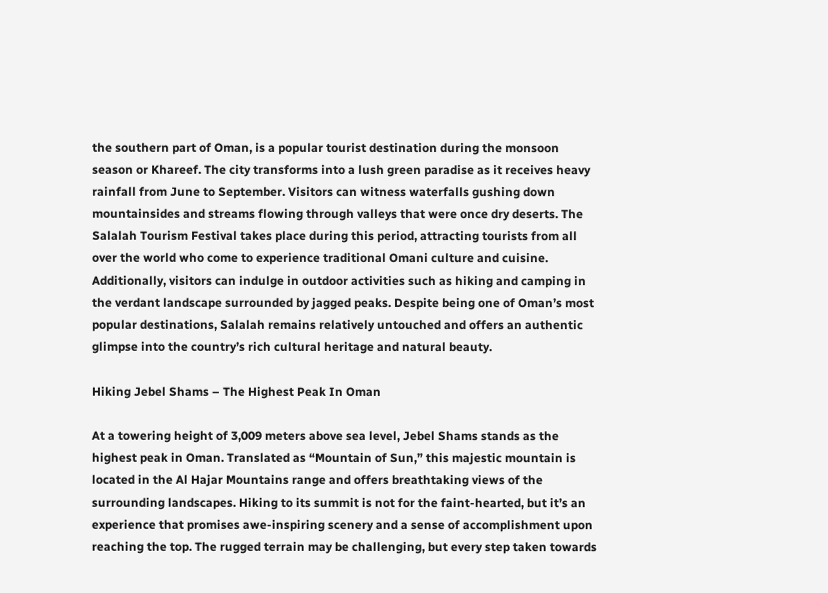the southern part of Oman, is a popular tourist destination during the monsoon season or Khareef. The city transforms into a lush green paradise as it receives heavy rainfall from June to September. Visitors can witness waterfalls gushing down mountainsides and streams flowing through valleys that were once dry deserts. The Salalah Tourism Festival takes place during this period, attracting tourists from all over the world who come to experience traditional Omani culture and cuisine. Additionally, visitors can indulge in outdoor activities such as hiking and camping in the verdant landscape surrounded by jagged peaks. Despite being one of Oman’s most popular destinations, Salalah remains relatively untouched and offers an authentic glimpse into the country’s rich cultural heritage and natural beauty.

Hiking Jebel Shams – The Highest Peak In Oman

At a towering height of 3,009 meters above sea level, Jebel Shams stands as the highest peak in Oman. Translated as “Mountain of Sun,” this majestic mountain is located in the Al Hajar Mountains range and offers breathtaking views of the surrounding landscapes. Hiking to its summit is not for the faint-hearted, but it’s an experience that promises awe-inspiring scenery and a sense of accomplishment upon reaching the top. The rugged terrain may be challenging, but every step taken towards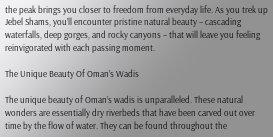the peak brings you closer to freedom from everyday life. As you trek up Jebel Shams, you’ll encounter pristine natural beauty – cascading waterfalls, deep gorges, and rocky canyons – that will leave you feeling reinvigorated with each passing moment.

The Unique Beauty Of Oman’s Wadis

The unique beauty of Oman’s wadis is unparalleled. These natural wonders are essentially dry riverbeds that have been carved out over time by the flow of water. They can be found throughout the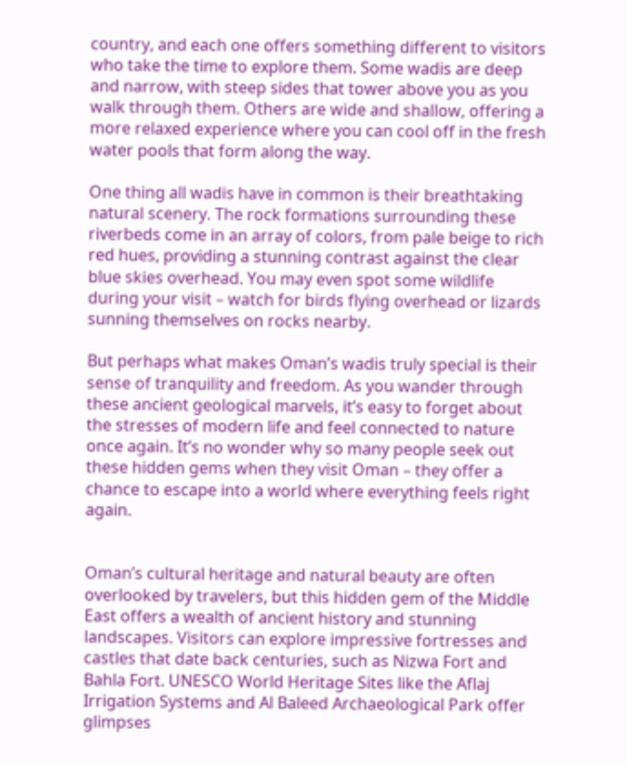country, and each one offers something different to visitors who take the time to explore them. Some wadis are deep and narrow, with steep sides that tower above you as you walk through them. Others are wide and shallow, offering a more relaxed experience where you can cool off in the fresh water pools that form along the way.

One thing all wadis have in common is their breathtaking natural scenery. The rock formations surrounding these riverbeds come in an array of colors, from pale beige to rich red hues, providing a stunning contrast against the clear blue skies overhead. You may even spot some wildlife during your visit – watch for birds flying overhead or lizards sunning themselves on rocks nearby.

But perhaps what makes Oman’s wadis truly special is their sense of tranquility and freedom. As you wander through these ancient geological marvels, it’s easy to forget about the stresses of modern life and feel connected to nature once again. It’s no wonder why so many people seek out these hidden gems when they visit Oman – they offer a chance to escape into a world where everything feels right again.


Oman’s cultural heritage and natural beauty are often overlooked by travelers, but this hidden gem of the Middle East offers a wealth of ancient history and stunning landscapes. Visitors can explore impressive fortresses and castles that date back centuries, such as Nizwa Fort and Bahla Fort. UNESCO World Heritage Sites like the Aflaj Irrigation Systems and Al Baleed Archaeological Park offer glimpses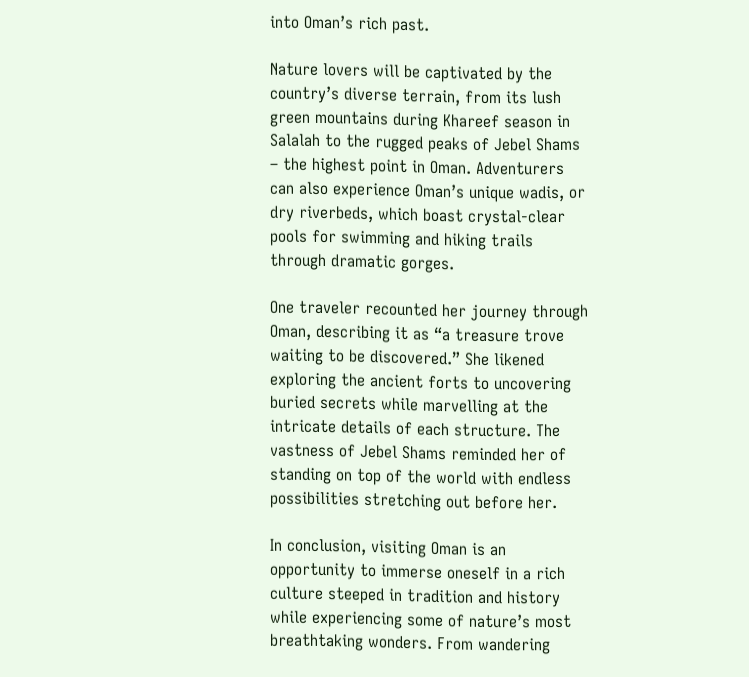into Oman’s rich past.

Nature lovers will be captivated by the country’s diverse terrain, from its lush green mountains during Khareef season in Salalah to the rugged peaks of Jebel Shams – the highest point in Oman. Adventurers can also experience Oman’s unique wadis, or dry riverbeds, which boast crystal-clear pools for swimming and hiking trails through dramatic gorges.

One traveler recounted her journey through Oman, describing it as “a treasure trove waiting to be discovered.” She likened exploring the ancient forts to uncovering buried secrets while marvelling at the intricate details of each structure. The vastness of Jebel Shams reminded her of standing on top of the world with endless possibilities stretching out before her.

In conclusion, visiting Oman is an opportunity to immerse oneself in a rich culture steeped in tradition and history while experiencing some of nature’s most breathtaking wonders. From wandering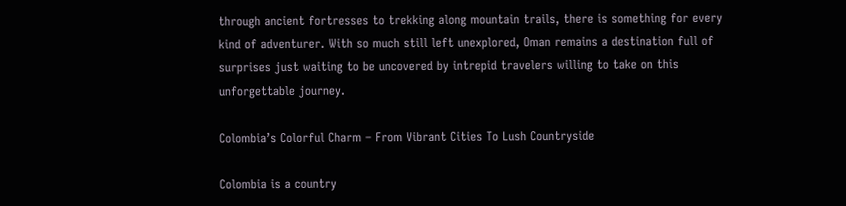through ancient fortresses to trekking along mountain trails, there is something for every kind of adventurer. With so much still left unexplored, Oman remains a destination full of surprises just waiting to be uncovered by intrepid travelers willing to take on this unforgettable journey.

Colombia’s Colorful Charm – From Vibrant Cities To Lush Countryside

Colombia is a country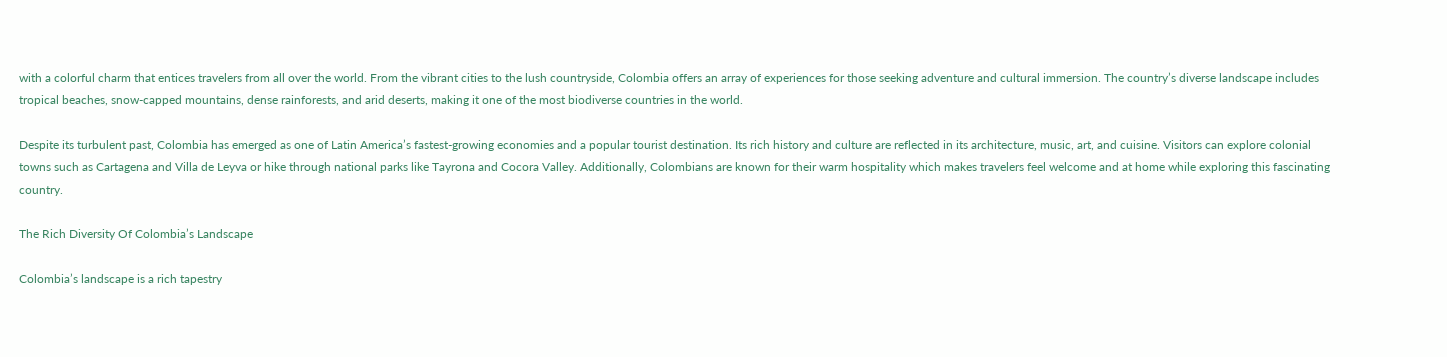with a colorful charm that entices travelers from all over the world. From the vibrant cities to the lush countryside, Colombia offers an array of experiences for those seeking adventure and cultural immersion. The country’s diverse landscape includes tropical beaches, snow-capped mountains, dense rainforests, and arid deserts, making it one of the most biodiverse countries in the world.

Despite its turbulent past, Colombia has emerged as one of Latin America’s fastest-growing economies and a popular tourist destination. Its rich history and culture are reflected in its architecture, music, art, and cuisine. Visitors can explore colonial towns such as Cartagena and Villa de Leyva or hike through national parks like Tayrona and Cocora Valley. Additionally, Colombians are known for their warm hospitality which makes travelers feel welcome and at home while exploring this fascinating country.

The Rich Diversity Of Colombia’s Landscape

Colombia’s landscape is a rich tapestry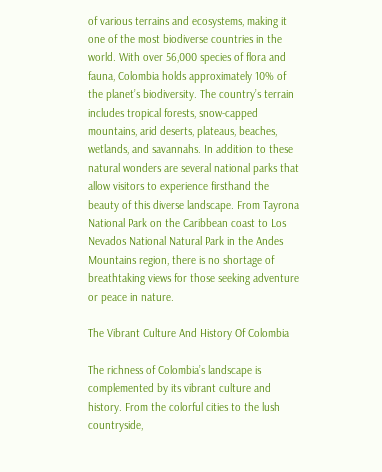of various terrains and ecosystems, making it one of the most biodiverse countries in the world. With over 56,000 species of flora and fauna, Colombia holds approximately 10% of the planet’s biodiversity. The country’s terrain includes tropical forests, snow-capped mountains, arid deserts, plateaus, beaches, wetlands, and savannahs. In addition to these natural wonders are several national parks that allow visitors to experience firsthand the beauty of this diverse landscape. From Tayrona National Park on the Caribbean coast to Los Nevados National Natural Park in the Andes Mountains region, there is no shortage of breathtaking views for those seeking adventure or peace in nature.

The Vibrant Culture And History Of Colombia

The richness of Colombia’s landscape is complemented by its vibrant culture and history. From the colorful cities to the lush countryside,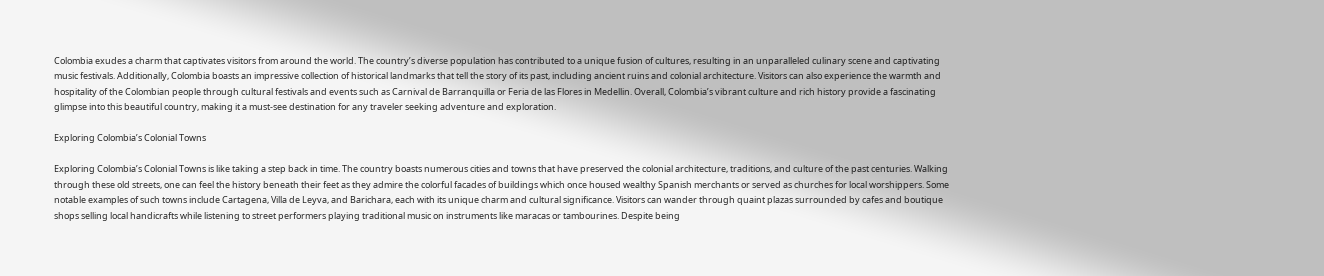Colombia exudes a charm that captivates visitors from around the world. The country’s diverse population has contributed to a unique fusion of cultures, resulting in an unparalleled culinary scene and captivating music festivals. Additionally, Colombia boasts an impressive collection of historical landmarks that tell the story of its past, including ancient ruins and colonial architecture. Visitors can also experience the warmth and hospitality of the Colombian people through cultural festivals and events such as Carnival de Barranquilla or Feria de las Flores in Medellin. Overall, Colombia’s vibrant culture and rich history provide a fascinating glimpse into this beautiful country, making it a must-see destination for any traveler seeking adventure and exploration.

Exploring Colombia’s Colonial Towns

Exploring Colombia’s Colonial Towns is like taking a step back in time. The country boasts numerous cities and towns that have preserved the colonial architecture, traditions, and culture of the past centuries. Walking through these old streets, one can feel the history beneath their feet as they admire the colorful facades of buildings which once housed wealthy Spanish merchants or served as churches for local worshippers. Some notable examples of such towns include Cartagena, Villa de Leyva, and Barichara, each with its unique charm and cultural significance. Visitors can wander through quaint plazas surrounded by cafes and boutique shops selling local handicrafts while listening to street performers playing traditional music on instruments like maracas or tambourines. Despite being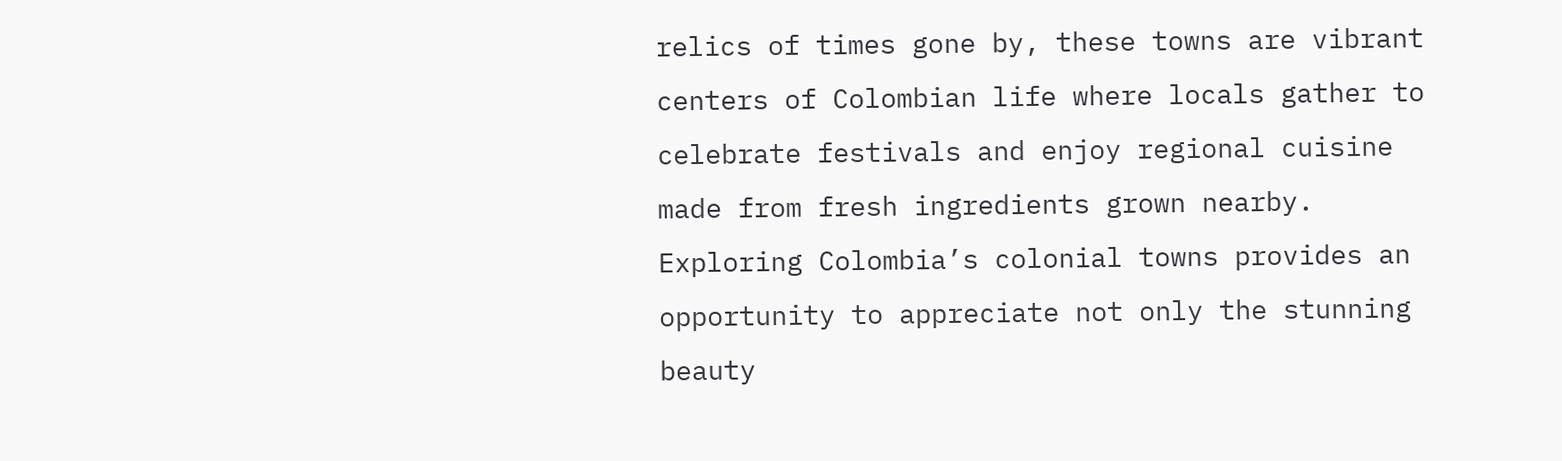relics of times gone by, these towns are vibrant centers of Colombian life where locals gather to celebrate festivals and enjoy regional cuisine made from fresh ingredients grown nearby. Exploring Colombia’s colonial towns provides an opportunity to appreciate not only the stunning beauty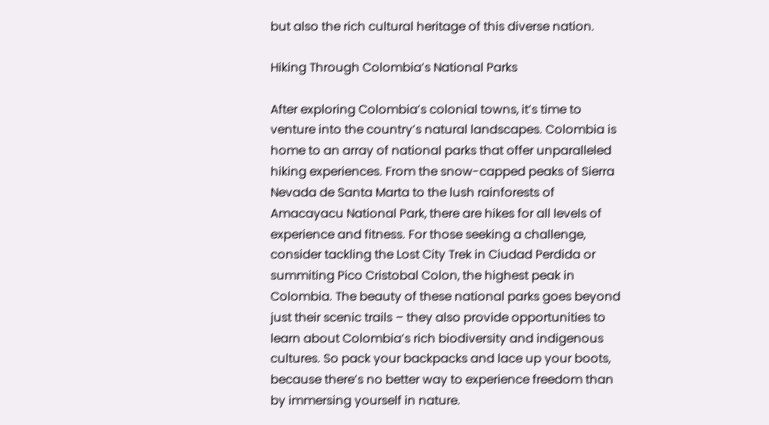but also the rich cultural heritage of this diverse nation.

Hiking Through Colombia’s National Parks

After exploring Colombia’s colonial towns, it’s time to venture into the country’s natural landscapes. Colombia is home to an array of national parks that offer unparalleled hiking experiences. From the snow-capped peaks of Sierra Nevada de Santa Marta to the lush rainforests of Amacayacu National Park, there are hikes for all levels of experience and fitness. For those seeking a challenge, consider tackling the Lost City Trek in Ciudad Perdida or summiting Pico Cristobal Colon, the highest peak in Colombia. The beauty of these national parks goes beyond just their scenic trails – they also provide opportunities to learn about Colombia’s rich biodiversity and indigenous cultures. So pack your backpacks and lace up your boots, because there’s no better way to experience freedom than by immersing yourself in nature.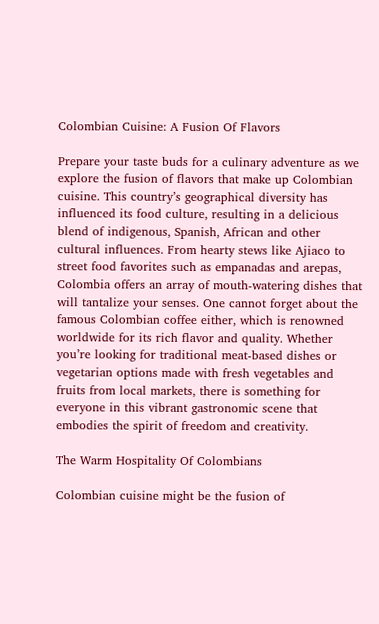Colombian Cuisine: A Fusion Of Flavors

Prepare your taste buds for a culinary adventure as we explore the fusion of flavors that make up Colombian cuisine. This country’s geographical diversity has influenced its food culture, resulting in a delicious blend of indigenous, Spanish, African and other cultural influences. From hearty stews like Ajiaco to street food favorites such as empanadas and arepas, Colombia offers an array of mouth-watering dishes that will tantalize your senses. One cannot forget about the famous Colombian coffee either, which is renowned worldwide for its rich flavor and quality. Whether you’re looking for traditional meat-based dishes or vegetarian options made with fresh vegetables and fruits from local markets, there is something for everyone in this vibrant gastronomic scene that embodies the spirit of freedom and creativity.

The Warm Hospitality Of Colombians

Colombian cuisine might be the fusion of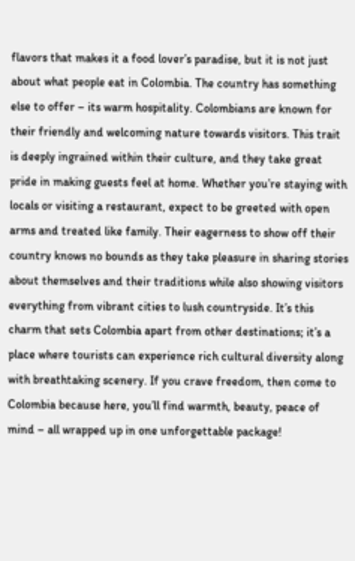flavors that makes it a food lover’s paradise, but it is not just about what people eat in Colombia. The country has something else to offer – its warm hospitality. Colombians are known for their friendly and welcoming nature towards visitors. This trait is deeply ingrained within their culture, and they take great pride in making guests feel at home. Whether you’re staying with locals or visiting a restaurant, expect to be greeted with open arms and treated like family. Their eagerness to show off their country knows no bounds as they take pleasure in sharing stories about themselves and their traditions while also showing visitors everything from vibrant cities to lush countryside. It’s this charm that sets Colombia apart from other destinations; it’s a place where tourists can experience rich cultural diversity along with breathtaking scenery. If you crave freedom, then come to Colombia because here, you’ll find warmth, beauty, peace of mind – all wrapped up in one unforgettable package!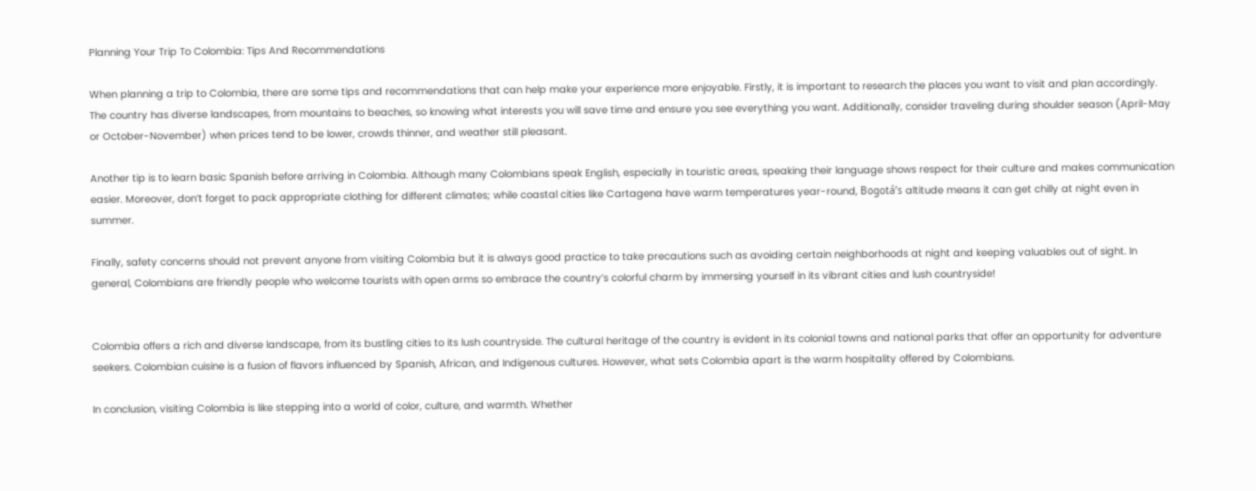Planning Your Trip To Colombia: Tips And Recommendations

When planning a trip to Colombia, there are some tips and recommendations that can help make your experience more enjoyable. Firstly, it is important to research the places you want to visit and plan accordingly. The country has diverse landscapes, from mountains to beaches, so knowing what interests you will save time and ensure you see everything you want. Additionally, consider traveling during shoulder season (April-May or October-November) when prices tend to be lower, crowds thinner, and weather still pleasant.

Another tip is to learn basic Spanish before arriving in Colombia. Although many Colombians speak English, especially in touristic areas, speaking their language shows respect for their culture and makes communication easier. Moreover, don’t forget to pack appropriate clothing for different climates; while coastal cities like Cartagena have warm temperatures year-round, Bogotá’s altitude means it can get chilly at night even in summer.

Finally, safety concerns should not prevent anyone from visiting Colombia but it is always good practice to take precautions such as avoiding certain neighborhoods at night and keeping valuables out of sight. In general, Colombians are friendly people who welcome tourists with open arms so embrace the country’s colorful charm by immersing yourself in its vibrant cities and lush countryside!


Colombia offers a rich and diverse landscape, from its bustling cities to its lush countryside. The cultural heritage of the country is evident in its colonial towns and national parks that offer an opportunity for adventure seekers. Colombian cuisine is a fusion of flavors influenced by Spanish, African, and Indigenous cultures. However, what sets Colombia apart is the warm hospitality offered by Colombians.

In conclusion, visiting Colombia is like stepping into a world of color, culture, and warmth. Whether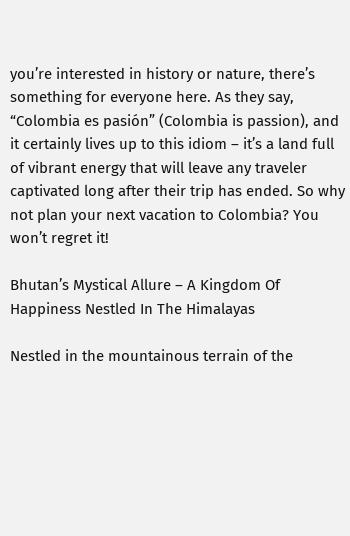you’re interested in history or nature, there’s something for everyone here. As they say, “Colombia es pasión” (Colombia is passion), and it certainly lives up to this idiom – it’s a land full of vibrant energy that will leave any traveler captivated long after their trip has ended. So why not plan your next vacation to Colombia? You won’t regret it!

Bhutan’s Mystical Allure – A Kingdom Of Happiness Nestled In The Himalayas

Nestled in the mountainous terrain of the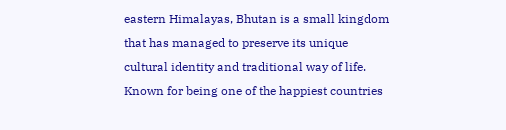eastern Himalayas, Bhutan is a small kingdom that has managed to preserve its unique cultural identity and traditional way of life. Known for being one of the happiest countries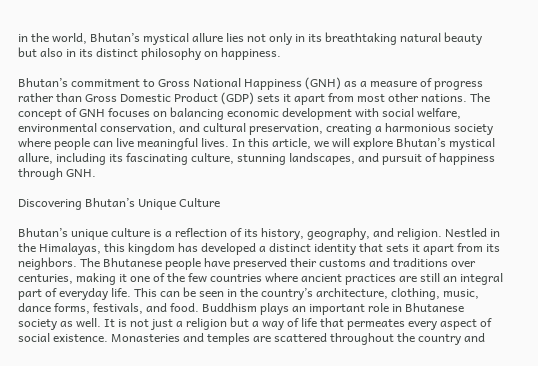in the world, Bhutan’s mystical allure lies not only in its breathtaking natural beauty but also in its distinct philosophy on happiness.

Bhutan’s commitment to Gross National Happiness (GNH) as a measure of progress rather than Gross Domestic Product (GDP) sets it apart from most other nations. The concept of GNH focuses on balancing economic development with social welfare, environmental conservation, and cultural preservation, creating a harmonious society where people can live meaningful lives. In this article, we will explore Bhutan’s mystical allure, including its fascinating culture, stunning landscapes, and pursuit of happiness through GNH.

Discovering Bhutan’s Unique Culture

Bhutan’s unique culture is a reflection of its history, geography, and religion. Nestled in the Himalayas, this kingdom has developed a distinct identity that sets it apart from its neighbors. The Bhutanese people have preserved their customs and traditions over centuries, making it one of the few countries where ancient practices are still an integral part of everyday life. This can be seen in the country’s architecture, clothing, music, dance forms, festivals, and food. Buddhism plays an important role in Bhutanese society as well. It is not just a religion but a way of life that permeates every aspect of social existence. Monasteries and temples are scattered throughout the country and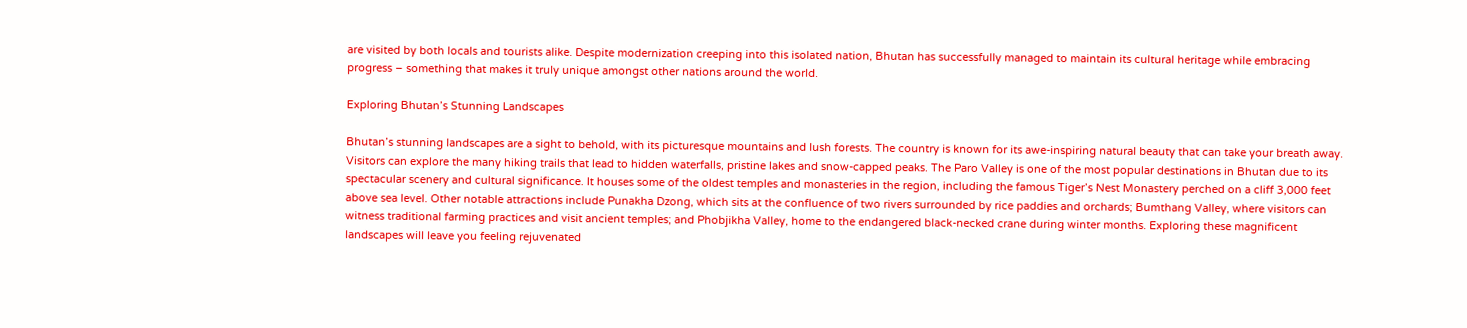are visited by both locals and tourists alike. Despite modernization creeping into this isolated nation, Bhutan has successfully managed to maintain its cultural heritage while embracing progress – something that makes it truly unique amongst other nations around the world.

Exploring Bhutan’s Stunning Landscapes

Bhutan’s stunning landscapes are a sight to behold, with its picturesque mountains and lush forests. The country is known for its awe-inspiring natural beauty that can take your breath away. Visitors can explore the many hiking trails that lead to hidden waterfalls, pristine lakes and snow-capped peaks. The Paro Valley is one of the most popular destinations in Bhutan due to its spectacular scenery and cultural significance. It houses some of the oldest temples and monasteries in the region, including the famous Tiger’s Nest Monastery perched on a cliff 3,000 feet above sea level. Other notable attractions include Punakha Dzong, which sits at the confluence of two rivers surrounded by rice paddies and orchards; Bumthang Valley, where visitors can witness traditional farming practices and visit ancient temples; and Phobjikha Valley, home to the endangered black-necked crane during winter months. Exploring these magnificent landscapes will leave you feeling rejuvenated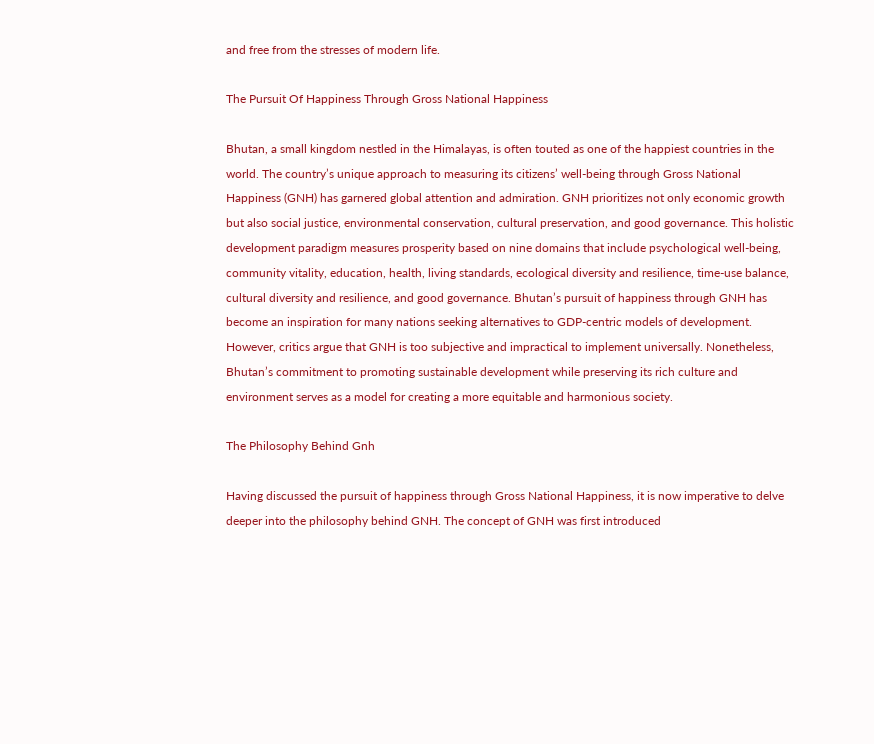and free from the stresses of modern life.

The Pursuit Of Happiness Through Gross National Happiness

Bhutan, a small kingdom nestled in the Himalayas, is often touted as one of the happiest countries in the world. The country’s unique approach to measuring its citizens’ well-being through Gross National Happiness (GNH) has garnered global attention and admiration. GNH prioritizes not only economic growth but also social justice, environmental conservation, cultural preservation, and good governance. This holistic development paradigm measures prosperity based on nine domains that include psychological well-being, community vitality, education, health, living standards, ecological diversity and resilience, time-use balance, cultural diversity and resilience, and good governance. Bhutan’s pursuit of happiness through GNH has become an inspiration for many nations seeking alternatives to GDP-centric models of development. However, critics argue that GNH is too subjective and impractical to implement universally. Nonetheless, Bhutan’s commitment to promoting sustainable development while preserving its rich culture and environment serves as a model for creating a more equitable and harmonious society.

The Philosophy Behind Gnh

Having discussed the pursuit of happiness through Gross National Happiness, it is now imperative to delve deeper into the philosophy behind GNH. The concept of GNH was first introduced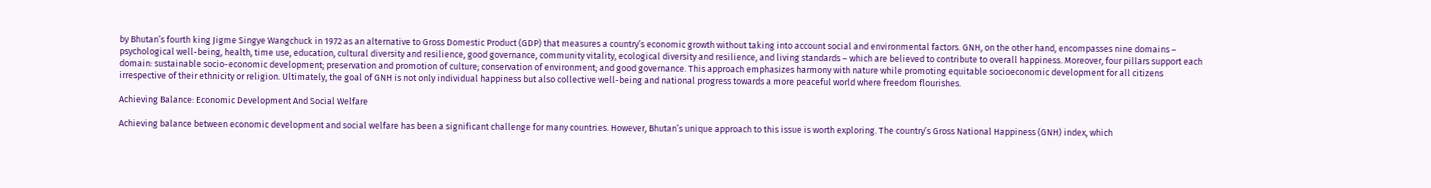by Bhutan’s fourth king Jigme Singye Wangchuck in 1972 as an alternative to Gross Domestic Product (GDP) that measures a country’s economic growth without taking into account social and environmental factors. GNH, on the other hand, encompasses nine domains – psychological well-being, health, time use, education, cultural diversity and resilience, good governance, community vitality, ecological diversity and resilience, and living standards – which are believed to contribute to overall happiness. Moreover, four pillars support each domain: sustainable socio-economic development; preservation and promotion of culture; conservation of environment; and good governance. This approach emphasizes harmony with nature while promoting equitable socioeconomic development for all citizens irrespective of their ethnicity or religion. Ultimately, the goal of GNH is not only individual happiness but also collective well-being and national progress towards a more peaceful world where freedom flourishes.

Achieving Balance: Economic Development And Social Welfare

Achieving balance between economic development and social welfare has been a significant challenge for many countries. However, Bhutan’s unique approach to this issue is worth exploring. The country’s Gross National Happiness (GNH) index, which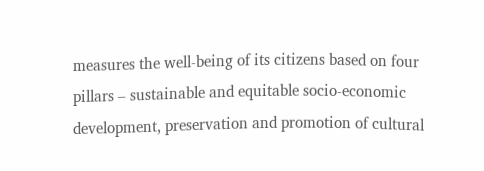measures the well-being of its citizens based on four pillars – sustainable and equitable socio-economic development, preservation and promotion of cultural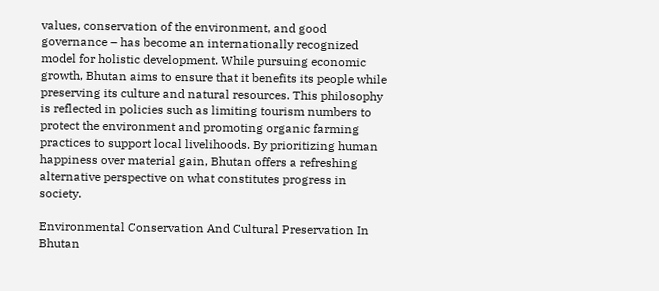values, conservation of the environment, and good governance – has become an internationally recognized model for holistic development. While pursuing economic growth, Bhutan aims to ensure that it benefits its people while preserving its culture and natural resources. This philosophy is reflected in policies such as limiting tourism numbers to protect the environment and promoting organic farming practices to support local livelihoods. By prioritizing human happiness over material gain, Bhutan offers a refreshing alternative perspective on what constitutes progress in society.

Environmental Conservation And Cultural Preservation In Bhutan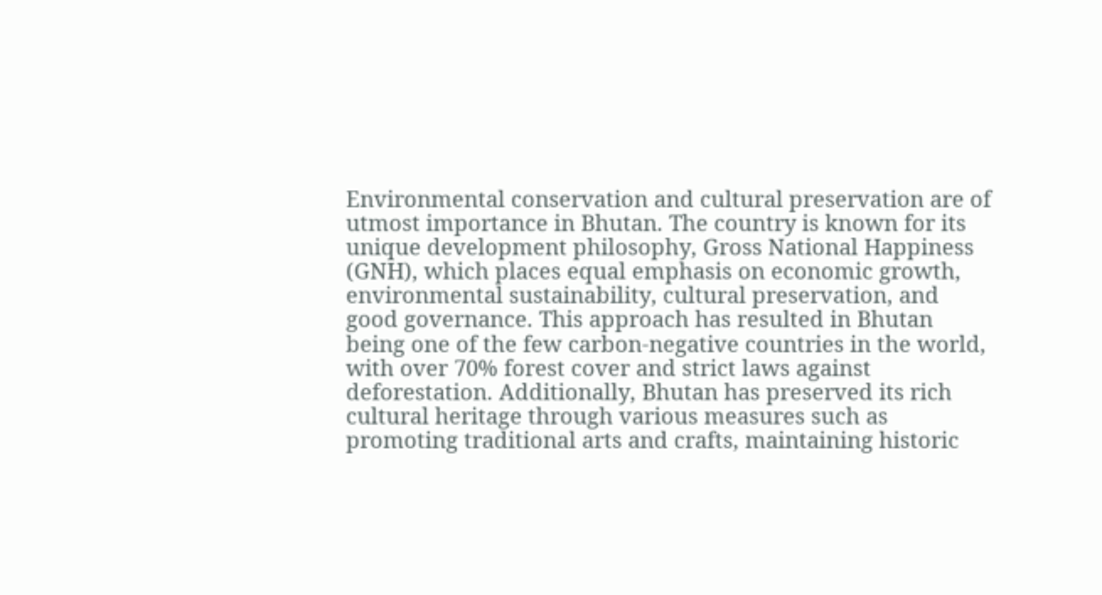Environmental conservation and cultural preservation are of utmost importance in Bhutan. The country is known for its unique development philosophy, Gross National Happiness (GNH), which places equal emphasis on economic growth, environmental sustainability, cultural preservation, and good governance. This approach has resulted in Bhutan being one of the few carbon-negative countries in the world, with over 70% forest cover and strict laws against deforestation. Additionally, Bhutan has preserved its rich cultural heritage through various measures such as promoting traditional arts and crafts, maintaining historic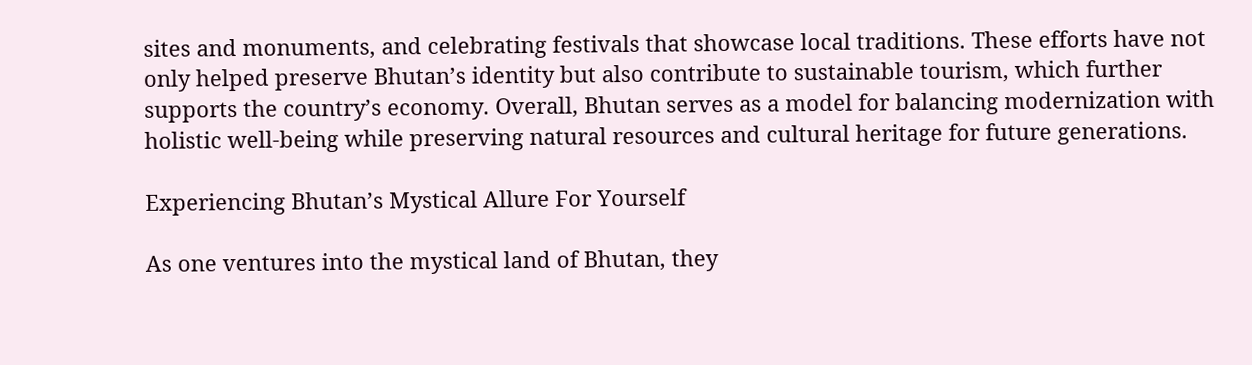sites and monuments, and celebrating festivals that showcase local traditions. These efforts have not only helped preserve Bhutan’s identity but also contribute to sustainable tourism, which further supports the country’s economy. Overall, Bhutan serves as a model for balancing modernization with holistic well-being while preserving natural resources and cultural heritage for future generations.

Experiencing Bhutan’s Mystical Allure For Yourself

As one ventures into the mystical land of Bhutan, they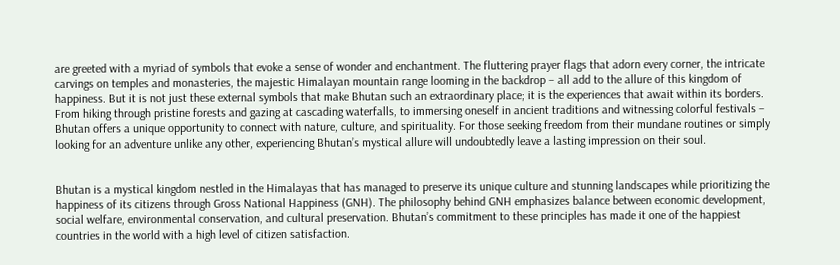are greeted with a myriad of symbols that evoke a sense of wonder and enchantment. The fluttering prayer flags that adorn every corner, the intricate carvings on temples and monasteries, the majestic Himalayan mountain range looming in the backdrop – all add to the allure of this kingdom of happiness. But it is not just these external symbols that make Bhutan such an extraordinary place; it is the experiences that await within its borders. From hiking through pristine forests and gazing at cascading waterfalls, to immersing oneself in ancient traditions and witnessing colorful festivals – Bhutan offers a unique opportunity to connect with nature, culture, and spirituality. For those seeking freedom from their mundane routines or simply looking for an adventure unlike any other, experiencing Bhutan’s mystical allure will undoubtedly leave a lasting impression on their soul.


Bhutan is a mystical kingdom nestled in the Himalayas that has managed to preserve its unique culture and stunning landscapes while prioritizing the happiness of its citizens through Gross National Happiness (GNH). The philosophy behind GNH emphasizes balance between economic development, social welfare, environmental conservation, and cultural preservation. Bhutan’s commitment to these principles has made it one of the happiest countries in the world with a high level of citizen satisfaction.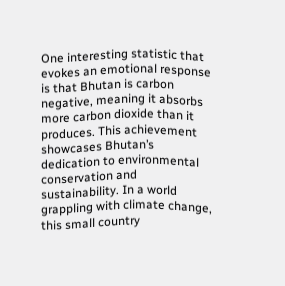One interesting statistic that evokes an emotional response is that Bhutan is carbon negative, meaning it absorbs more carbon dioxide than it produces. This achievement showcases Bhutan’s dedication to environmental conservation and sustainability. In a world grappling with climate change, this small country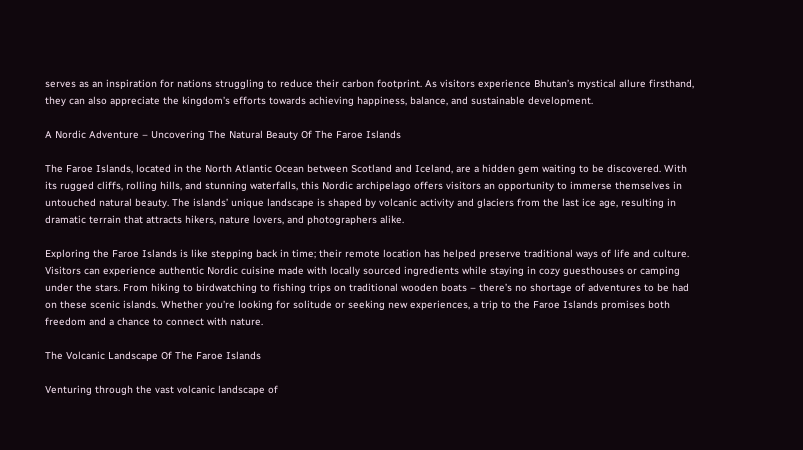serves as an inspiration for nations struggling to reduce their carbon footprint. As visitors experience Bhutan’s mystical allure firsthand, they can also appreciate the kingdom’s efforts towards achieving happiness, balance, and sustainable development.

A Nordic Adventure – Uncovering The Natural Beauty Of The Faroe Islands

The Faroe Islands, located in the North Atlantic Ocean between Scotland and Iceland, are a hidden gem waiting to be discovered. With its rugged cliffs, rolling hills, and stunning waterfalls, this Nordic archipelago offers visitors an opportunity to immerse themselves in untouched natural beauty. The islands’ unique landscape is shaped by volcanic activity and glaciers from the last ice age, resulting in dramatic terrain that attracts hikers, nature lovers, and photographers alike.

Exploring the Faroe Islands is like stepping back in time; their remote location has helped preserve traditional ways of life and culture. Visitors can experience authentic Nordic cuisine made with locally sourced ingredients while staying in cozy guesthouses or camping under the stars. From hiking to birdwatching to fishing trips on traditional wooden boats – there’s no shortage of adventures to be had on these scenic islands. Whether you’re looking for solitude or seeking new experiences, a trip to the Faroe Islands promises both freedom and a chance to connect with nature.

The Volcanic Landscape Of The Faroe Islands

Venturing through the vast volcanic landscape of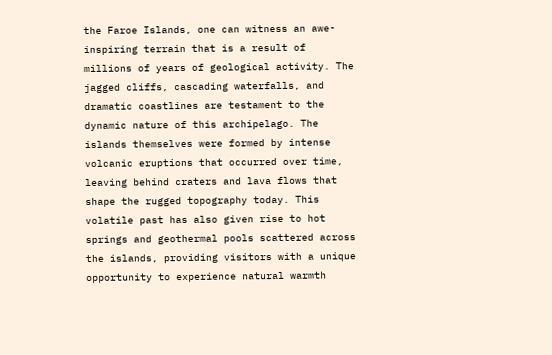the Faroe Islands, one can witness an awe-inspiring terrain that is a result of millions of years of geological activity. The jagged cliffs, cascading waterfalls, and dramatic coastlines are testament to the dynamic nature of this archipelago. The islands themselves were formed by intense volcanic eruptions that occurred over time, leaving behind craters and lava flows that shape the rugged topography today. This volatile past has also given rise to hot springs and geothermal pools scattered across the islands, providing visitors with a unique opportunity to experience natural warmth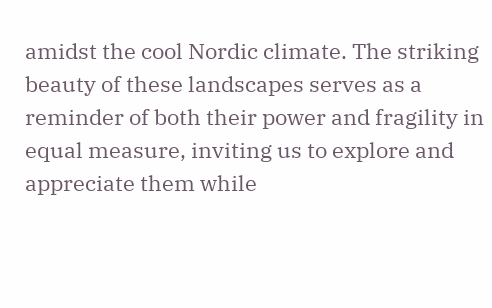amidst the cool Nordic climate. The striking beauty of these landscapes serves as a reminder of both their power and fragility in equal measure, inviting us to explore and appreciate them while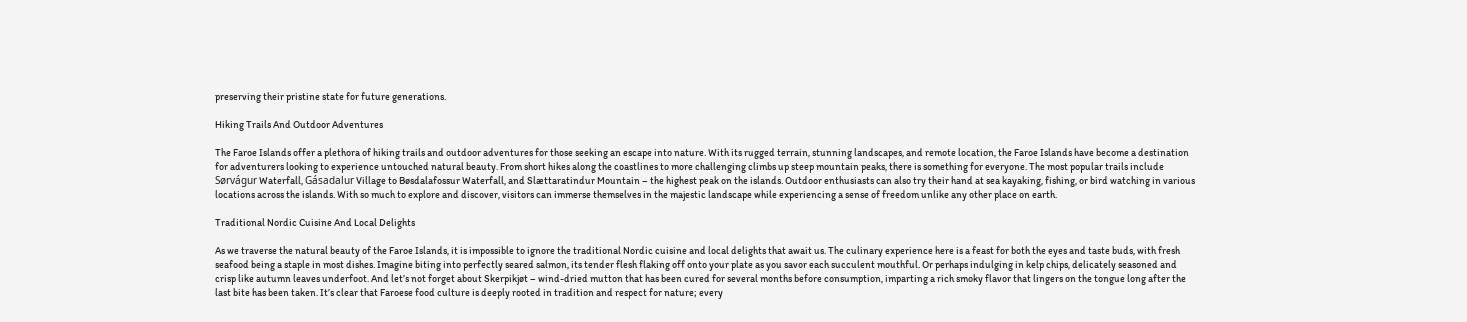preserving their pristine state for future generations.

Hiking Trails And Outdoor Adventures

The Faroe Islands offer a plethora of hiking trails and outdoor adventures for those seeking an escape into nature. With its rugged terrain, stunning landscapes, and remote location, the Faroe Islands have become a destination for adventurers looking to experience untouched natural beauty. From short hikes along the coastlines to more challenging climbs up steep mountain peaks, there is something for everyone. The most popular trails include Sørvágur Waterfall, Gásadalur Village to Bøsdalafossur Waterfall, and Slættaratindur Mountain – the highest peak on the islands. Outdoor enthusiasts can also try their hand at sea kayaking, fishing, or bird watching in various locations across the islands. With so much to explore and discover, visitors can immerse themselves in the majestic landscape while experiencing a sense of freedom unlike any other place on earth.

Traditional Nordic Cuisine And Local Delights

As we traverse the natural beauty of the Faroe Islands, it is impossible to ignore the traditional Nordic cuisine and local delights that await us. The culinary experience here is a feast for both the eyes and taste buds, with fresh seafood being a staple in most dishes. Imagine biting into perfectly seared salmon, its tender flesh flaking off onto your plate as you savor each succulent mouthful. Or perhaps indulging in kelp chips, delicately seasoned and crisp like autumn leaves underfoot. And let’s not forget about Skerpikjøt – wind-dried mutton that has been cured for several months before consumption, imparting a rich smoky flavor that lingers on the tongue long after the last bite has been taken. It’s clear that Faroese food culture is deeply rooted in tradition and respect for nature; every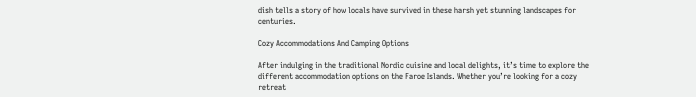dish tells a story of how locals have survived in these harsh yet stunning landscapes for centuries.

Cozy Accommodations And Camping Options

After indulging in the traditional Nordic cuisine and local delights, it’s time to explore the different accommodation options on the Faroe Islands. Whether you’re looking for a cozy retreat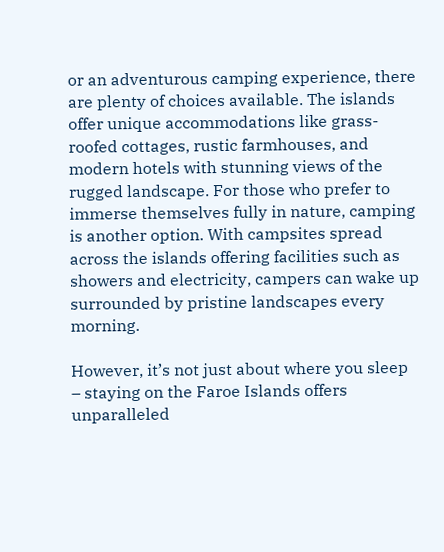or an adventurous camping experience, there are plenty of choices available. The islands offer unique accommodations like grass-roofed cottages, rustic farmhouses, and modern hotels with stunning views of the rugged landscape. For those who prefer to immerse themselves fully in nature, camping is another option. With campsites spread across the islands offering facilities such as showers and electricity, campers can wake up surrounded by pristine landscapes every morning.

However, it’s not just about where you sleep – staying on the Faroe Islands offers unparalleled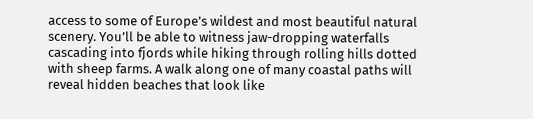access to some of Europe’s wildest and most beautiful natural scenery. You’ll be able to witness jaw-dropping waterfalls cascading into fjords while hiking through rolling hills dotted with sheep farms. A walk along one of many coastal paths will reveal hidden beaches that look like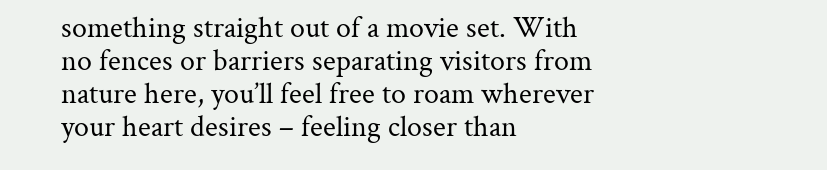something straight out of a movie set. With no fences or barriers separating visitors from nature here, you’ll feel free to roam wherever your heart desires – feeling closer than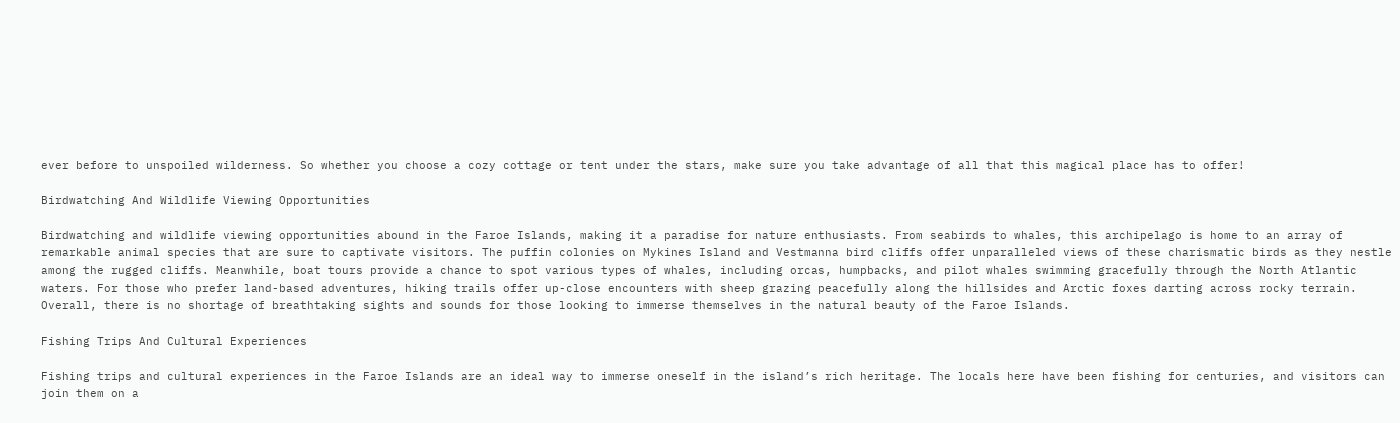ever before to unspoiled wilderness. So whether you choose a cozy cottage or tent under the stars, make sure you take advantage of all that this magical place has to offer!

Birdwatching And Wildlife Viewing Opportunities

Birdwatching and wildlife viewing opportunities abound in the Faroe Islands, making it a paradise for nature enthusiasts. From seabirds to whales, this archipelago is home to an array of remarkable animal species that are sure to captivate visitors. The puffin colonies on Mykines Island and Vestmanna bird cliffs offer unparalleled views of these charismatic birds as they nestle among the rugged cliffs. Meanwhile, boat tours provide a chance to spot various types of whales, including orcas, humpbacks, and pilot whales swimming gracefully through the North Atlantic waters. For those who prefer land-based adventures, hiking trails offer up-close encounters with sheep grazing peacefully along the hillsides and Arctic foxes darting across rocky terrain. Overall, there is no shortage of breathtaking sights and sounds for those looking to immerse themselves in the natural beauty of the Faroe Islands.

Fishing Trips And Cultural Experiences

Fishing trips and cultural experiences in the Faroe Islands are an ideal way to immerse oneself in the island’s rich heritage. The locals here have been fishing for centuries, and visitors can join them on a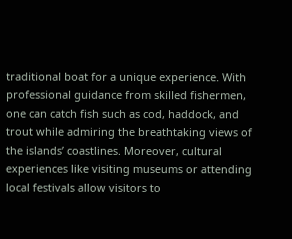traditional boat for a unique experience. With professional guidance from skilled fishermen, one can catch fish such as cod, haddock, and trout while admiring the breathtaking views of the islands’ coastlines. Moreover, cultural experiences like visiting museums or attending local festivals allow visitors to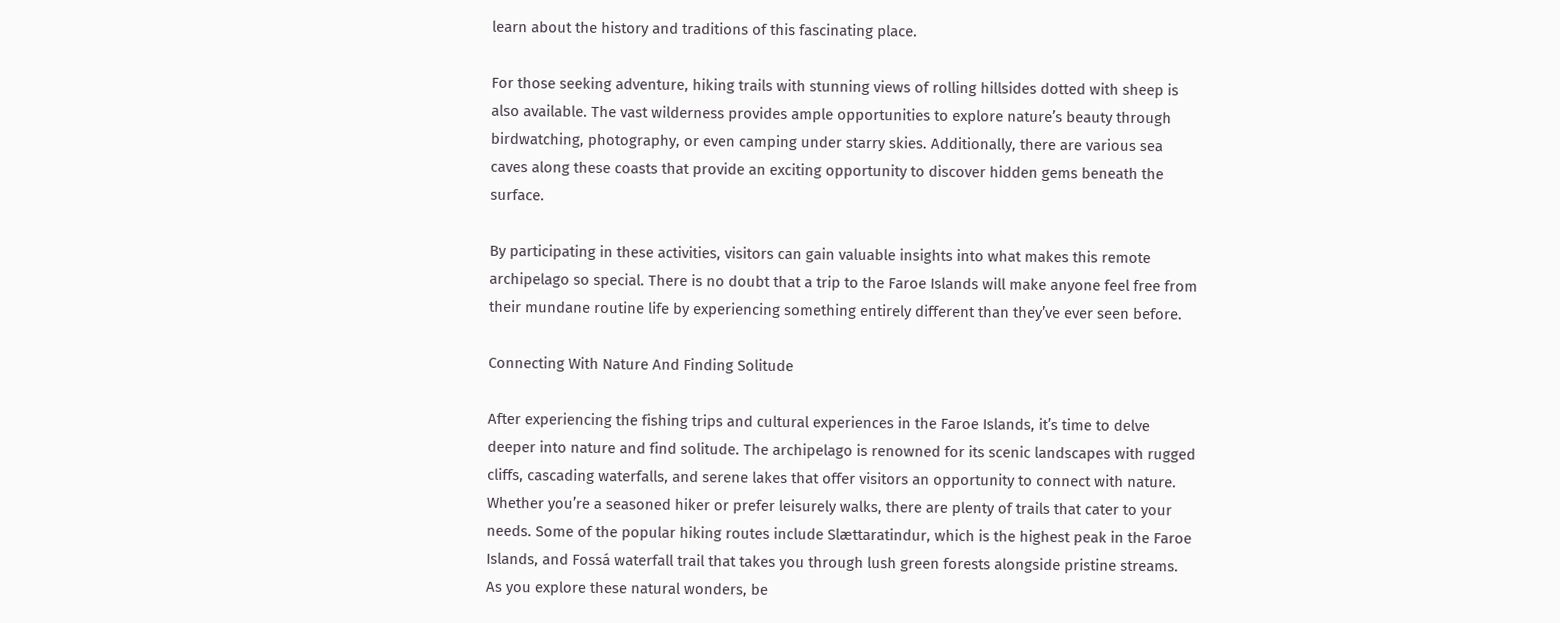learn about the history and traditions of this fascinating place.

For those seeking adventure, hiking trails with stunning views of rolling hillsides dotted with sheep is also available. The vast wilderness provides ample opportunities to explore nature’s beauty through birdwatching, photography, or even camping under starry skies. Additionally, there are various sea caves along these coasts that provide an exciting opportunity to discover hidden gems beneath the surface.

By participating in these activities, visitors can gain valuable insights into what makes this remote archipelago so special. There is no doubt that a trip to the Faroe Islands will make anyone feel free from their mundane routine life by experiencing something entirely different than they’ve ever seen before.

Connecting With Nature And Finding Solitude

After experiencing the fishing trips and cultural experiences in the Faroe Islands, it’s time to delve deeper into nature and find solitude. The archipelago is renowned for its scenic landscapes with rugged cliffs, cascading waterfalls, and serene lakes that offer visitors an opportunity to connect with nature. Whether you’re a seasoned hiker or prefer leisurely walks, there are plenty of trails that cater to your needs. Some of the popular hiking routes include Slættaratindur, which is the highest peak in the Faroe Islands, and Fossá waterfall trail that takes you through lush green forests alongside pristine streams. As you explore these natural wonders, be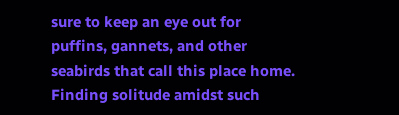sure to keep an eye out for puffins, gannets, and other seabirds that call this place home. Finding solitude amidst such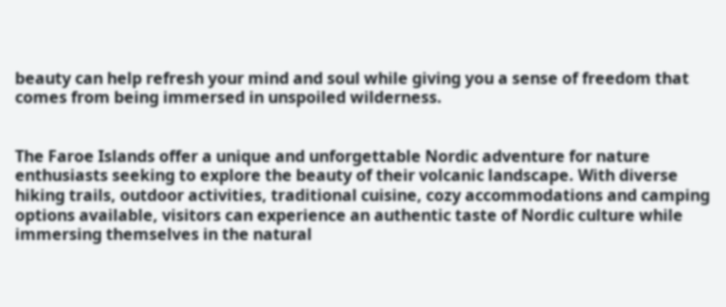beauty can help refresh your mind and soul while giving you a sense of freedom that comes from being immersed in unspoiled wilderness.


The Faroe Islands offer a unique and unforgettable Nordic adventure for nature enthusiasts seeking to explore the beauty of their volcanic landscape. With diverse hiking trails, outdoor activities, traditional cuisine, cozy accommodations and camping options available, visitors can experience an authentic taste of Nordic culture while immersing themselves in the natural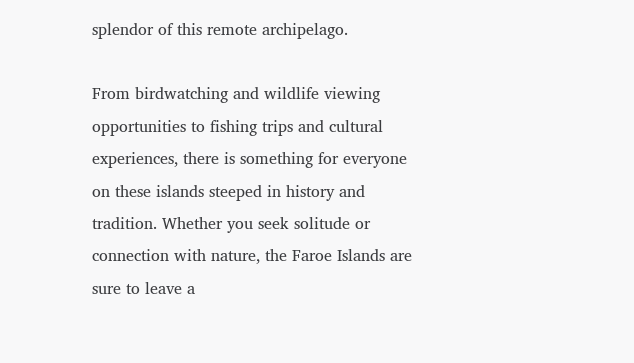splendor of this remote archipelago.

From birdwatching and wildlife viewing opportunities to fishing trips and cultural experiences, there is something for everyone on these islands steeped in history and tradition. Whether you seek solitude or connection with nature, the Faroe Islands are sure to leave a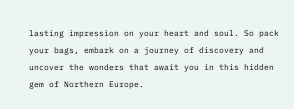lasting impression on your heart and soul. So pack your bags, embark on a journey of discovery and uncover the wonders that await you in this hidden gem of Northern Europe.